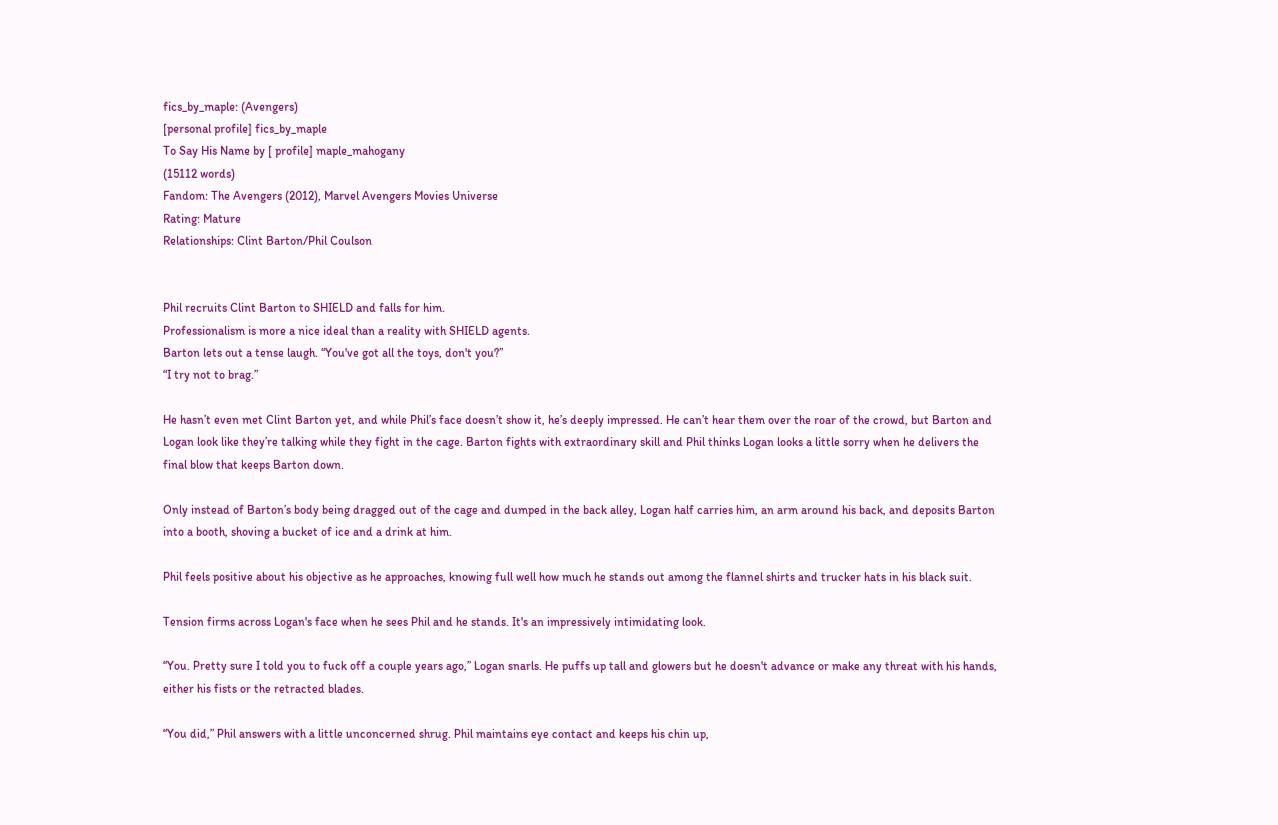fics_by_maple: (Avengers)
[personal profile] fics_by_maple
To Say His Name by [ profile] maple_mahogany
(15112 words)
Fandom: The Avengers (2012), Marvel Avengers Movies Universe
Rating: Mature
Relationships: Clint Barton/Phil Coulson


Phil recruits Clint Barton to SHIELD and falls for him.
Professionalism is more a nice ideal than a reality with SHIELD agents.
Barton lets out a tense laugh. “You've got all the toys, don't you?”
“I try not to brag.”

He hasn’t even met Clint Barton yet, and while Phil’s face doesn’t show it, he’s deeply impressed. He can’t hear them over the roar of the crowd, but Barton and Logan look like they’re talking while they fight in the cage. Barton fights with extraordinary skill and Phil thinks Logan looks a little sorry when he delivers the final blow that keeps Barton down.

Only instead of Barton’s body being dragged out of the cage and dumped in the back alley, Logan half carries him, an arm around his back, and deposits Barton into a booth, shoving a bucket of ice and a drink at him.

Phil feels positive about his objective as he approaches, knowing full well how much he stands out among the flannel shirts and trucker hats in his black suit.

Tension firms across Logan's face when he sees Phil and he stands. It's an impressively intimidating look.

“You. Pretty sure I told you to fuck off a couple years ago,” Logan snarls. He puffs up tall and glowers but he doesn't advance or make any threat with his hands, either his fists or the retracted blades.

“You did,” Phil answers with a little unconcerned shrug. Phil maintains eye contact and keeps his chin up,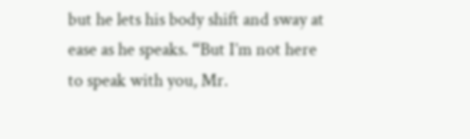but he lets his body shift and sway at ease as he speaks. “But I’m not here to speak with you, Mr.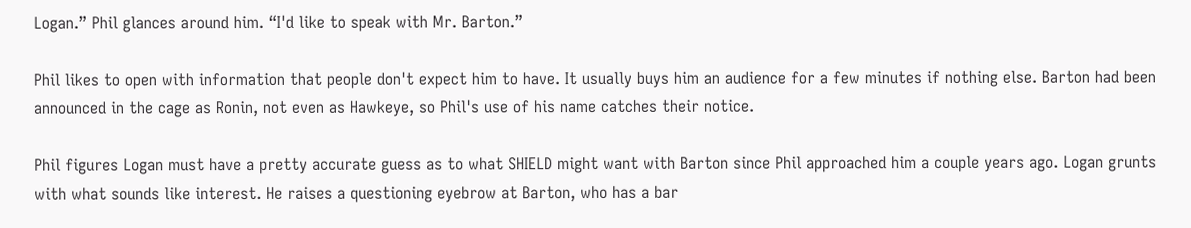Logan.” Phil glances around him. “I'd like to speak with Mr. Barton.”

Phil likes to open with information that people don't expect him to have. It usually buys him an audience for a few minutes if nothing else. Barton had been announced in the cage as Ronin, not even as Hawkeye, so Phil's use of his name catches their notice.

Phil figures Logan must have a pretty accurate guess as to what SHIELD might want with Barton since Phil approached him a couple years ago. Logan grunts with what sounds like interest. He raises a questioning eyebrow at Barton, who has a bar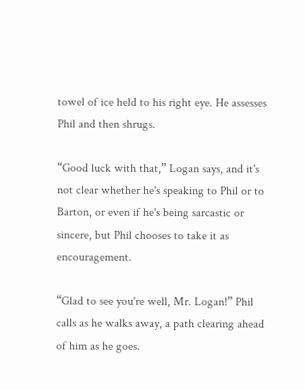towel of ice held to his right eye. He assesses Phil and then shrugs.

“Good luck with that,” Logan says, and it's not clear whether he's speaking to Phil or to Barton, or even if he's being sarcastic or sincere, but Phil chooses to take it as encouragement.

“Glad to see you're well, Mr. Logan!” Phil calls as he walks away, a path clearing ahead of him as he goes.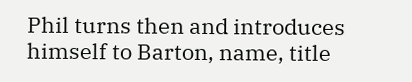Phil turns then and introduces himself to Barton, name, title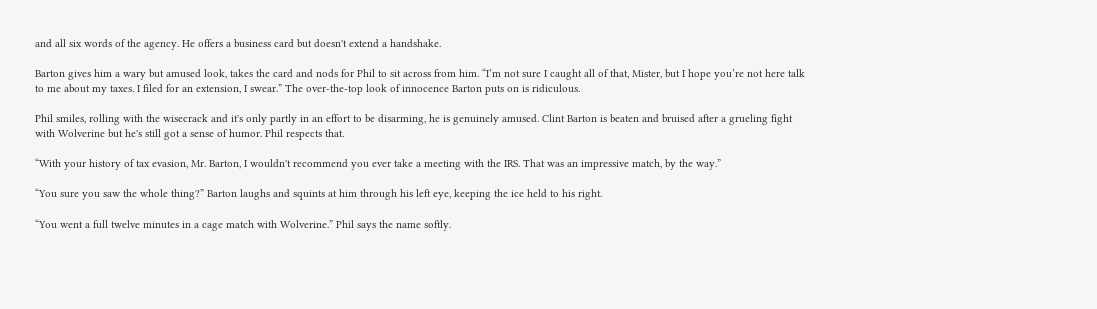and all six words of the agency. He offers a business card but doesn't extend a handshake.

Barton gives him a wary but amused look, takes the card and nods for Phil to sit across from him. “I’m not sure I caught all of that, Mister, but I hope you’re not here talk to me about my taxes. I filed for an extension, I swear.” The over-the-top look of innocence Barton puts on is ridiculous.

Phil smiles, rolling with the wisecrack and it's only partly in an effort to be disarming, he is genuinely amused. Clint Barton is beaten and bruised after a grueling fight with Wolverine but he's still got a sense of humor. Phil respects that.

“With your history of tax evasion, Mr. Barton, I wouldn't recommend you ever take a meeting with the IRS. That was an impressive match, by the way.”

“You sure you saw the whole thing?” Barton laughs and squints at him through his left eye, keeping the ice held to his right.

“You went a full twelve minutes in a cage match with Wolverine.” Phil says the name softly.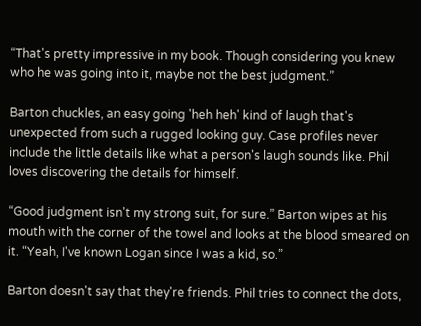“That's pretty impressive in my book. Though considering you knew who he was going into it, maybe not the best judgment.”

Barton chuckles, an easy going 'heh heh' kind of laugh that's unexpected from such a rugged looking guy. Case profiles never include the little details like what a person's laugh sounds like. Phil loves discovering the details for himself.

“Good judgment isn't my strong suit, for sure.” Barton wipes at his mouth with the corner of the towel and looks at the blood smeared on it. “Yeah, I've known Logan since I was a kid, so.”

Barton doesn't say that they're friends. Phil tries to connect the dots,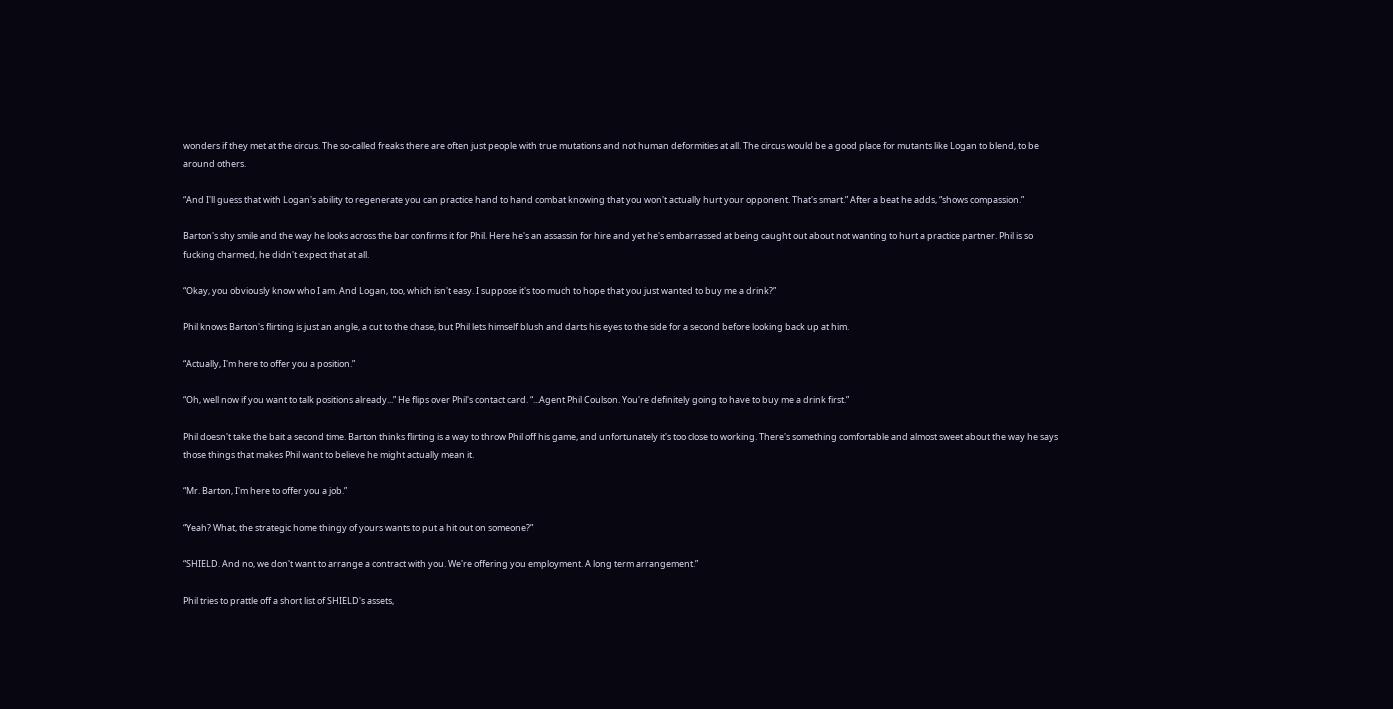wonders if they met at the circus. The so-called freaks there are often just people with true mutations and not human deformities at all. The circus would be a good place for mutants like Logan to blend, to be around others.

“And I'll guess that with Logan's ability to regenerate you can practice hand to hand combat knowing that you won't actually hurt your opponent. That's smart.” After a beat he adds, “shows compassion.”

Barton's shy smile and the way he looks across the bar confirms it for Phil. Here he's an assassin for hire and yet he's embarrassed at being caught out about not wanting to hurt a practice partner. Phil is so fucking charmed, he didn't expect that at all.

“Okay, you obviously know who I am. And Logan, too, which isn't easy. I suppose it's too much to hope that you just wanted to buy me a drink?”

Phil knows Barton's flirting is just an angle, a cut to the chase, but Phil lets himself blush and darts his eyes to the side for a second before looking back up at him.

“Actually, I'm here to offer you a position.”

“Oh, well now if you want to talk positions already...” He flips over Phil's contact card. “...Agent Phil Coulson. You're definitely going to have to buy me a drink first.”

Phil doesn't take the bait a second time. Barton thinks flirting is a way to throw Phil off his game, and unfortunately it's too close to working. There's something comfortable and almost sweet about the way he says those things that makes Phil want to believe he might actually mean it.

“Mr. Barton, I'm here to offer you a job.”

“Yeah? What, the strategic home thingy of yours wants to put a hit out on someone?”

“SHIELD. And no, we don't want to arrange a contract with you. We're offering you employment. A long term arrangement.”

Phil tries to prattle off a short list of SHIELD's assets,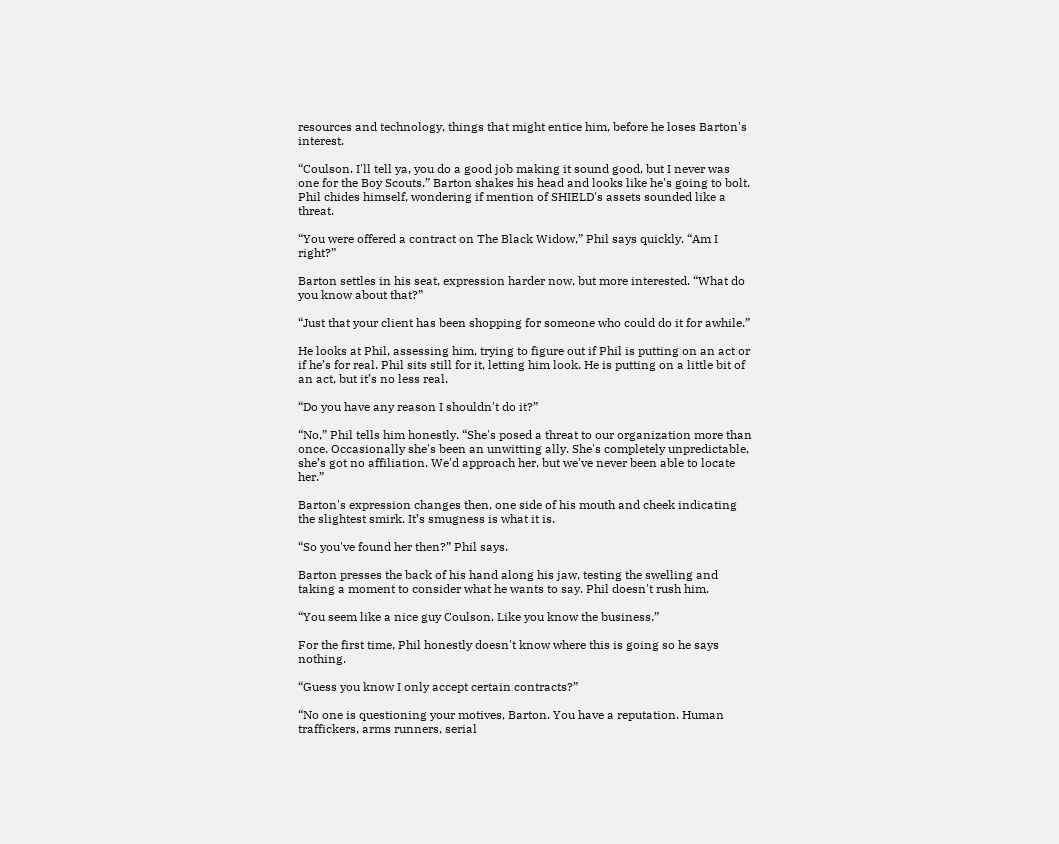resources and technology, things that might entice him, before he loses Barton's interest.

“Coulson. I'll tell ya, you do a good job making it sound good, but I never was one for the Boy Scouts.” Barton shakes his head and looks like he's going to bolt. Phil chides himself, wondering if mention of SHIELD's assets sounded like a threat.

“You were offered a contract on The Black Widow,” Phil says quickly. “Am I right?”

Barton settles in his seat, expression harder now, but more interested. “What do you know about that?”

“Just that your client has been shopping for someone who could do it for awhile.”

He looks at Phil, assessing him, trying to figure out if Phil is putting on an act or if he’s for real. Phil sits still for it, letting him look. He is putting on a little bit of an act, but it’s no less real.

“Do you have any reason I shouldn't do it?”

“No,” Phil tells him honestly. “She's posed a threat to our organization more than once. Occasionally she's been an unwitting ally. She's completely unpredictable, she’s got no affiliation. We'd approach her, but we've never been able to locate her.”

Barton's expression changes then, one side of his mouth and cheek indicating the slightest smirk. It’s smugness is what it is.

“So you've found her then?” Phil says.

Barton presses the back of his hand along his jaw, testing the swelling and taking a moment to consider what he wants to say. Phil doesn't rush him.

“You seem like a nice guy Coulson. Like you know the business.”

For the first time, Phil honestly doesn't know where this is going so he says nothing.

“Guess you know I only accept certain contracts?”

“No one is questioning your motives, Barton. You have a reputation. Human traffickers, arms runners, serial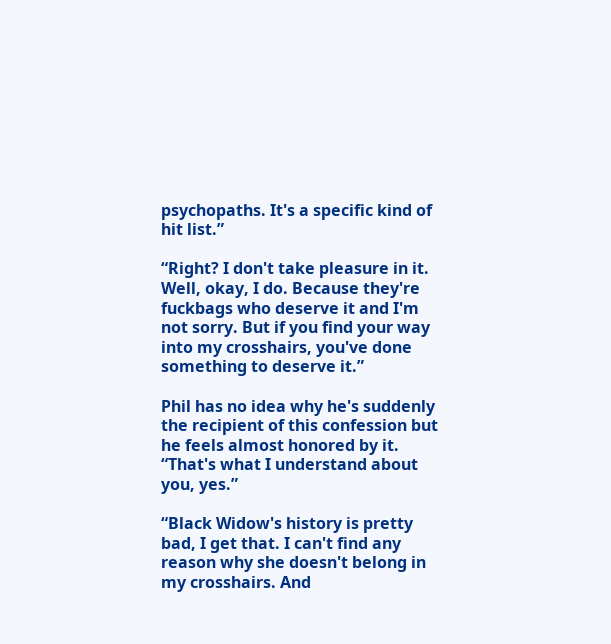psychopaths. It's a specific kind of hit list.”

“Right? I don't take pleasure in it. Well, okay, I do. Because they're fuckbags who deserve it and I'm not sorry. But if you find your way into my crosshairs, you've done something to deserve it.”

Phil has no idea why he's suddenly the recipient of this confession but he feels almost honored by it. “That's what I understand about you, yes.”

“Black Widow's history is pretty bad, I get that. I can't find any reason why she doesn't belong in my crosshairs. And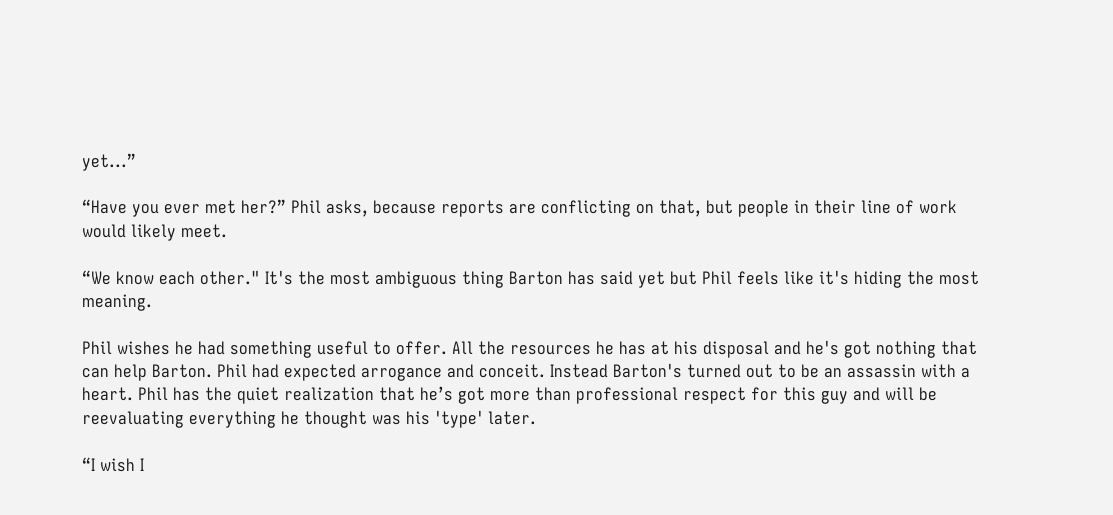yet...”

“Have you ever met her?” Phil asks, because reports are conflicting on that, but people in their line of work would likely meet.

“We know each other." It's the most ambiguous thing Barton has said yet but Phil feels like it's hiding the most meaning.

Phil wishes he had something useful to offer. All the resources he has at his disposal and he's got nothing that can help Barton. Phil had expected arrogance and conceit. Instead Barton's turned out to be an assassin with a heart. Phil has the quiet realization that he’s got more than professional respect for this guy and will be reevaluating everything he thought was his 'type' later.

“I wish I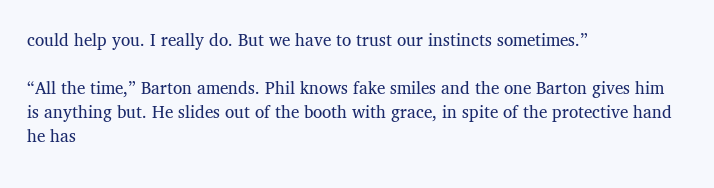could help you. I really do. But we have to trust our instincts sometimes.”

“All the time,” Barton amends. Phil knows fake smiles and the one Barton gives him is anything but. He slides out of the booth with grace, in spite of the protective hand he has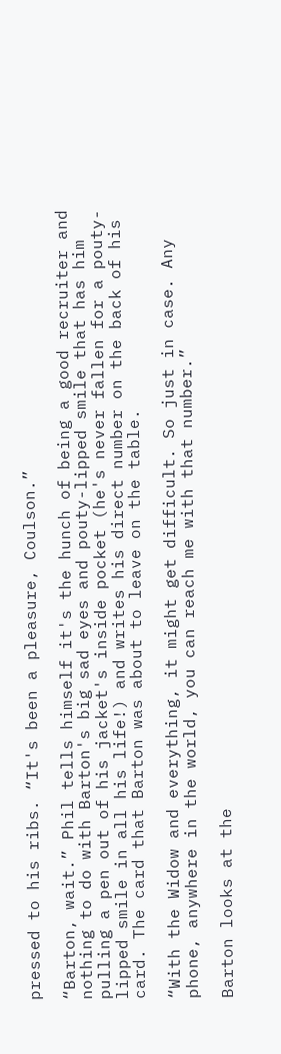pressed to his ribs. “It's been a pleasure, Coulson.”

“Barton, wait.” Phil tells himself it's the hunch of being a good recruiter and nothing to do with Barton's big sad eyes and pouty-lipped smile that has him pulling a pen out of his jacket's inside pocket (he's never fallen for a pouty-lipped smile in all his life!) and writes his direct number on the back of his card. The card that Barton was about to leave on the table.

“With the Widow and everything, it might get difficult. So just in case. Any phone, anywhere in the world, you can reach me with that number.”

Barton looks at the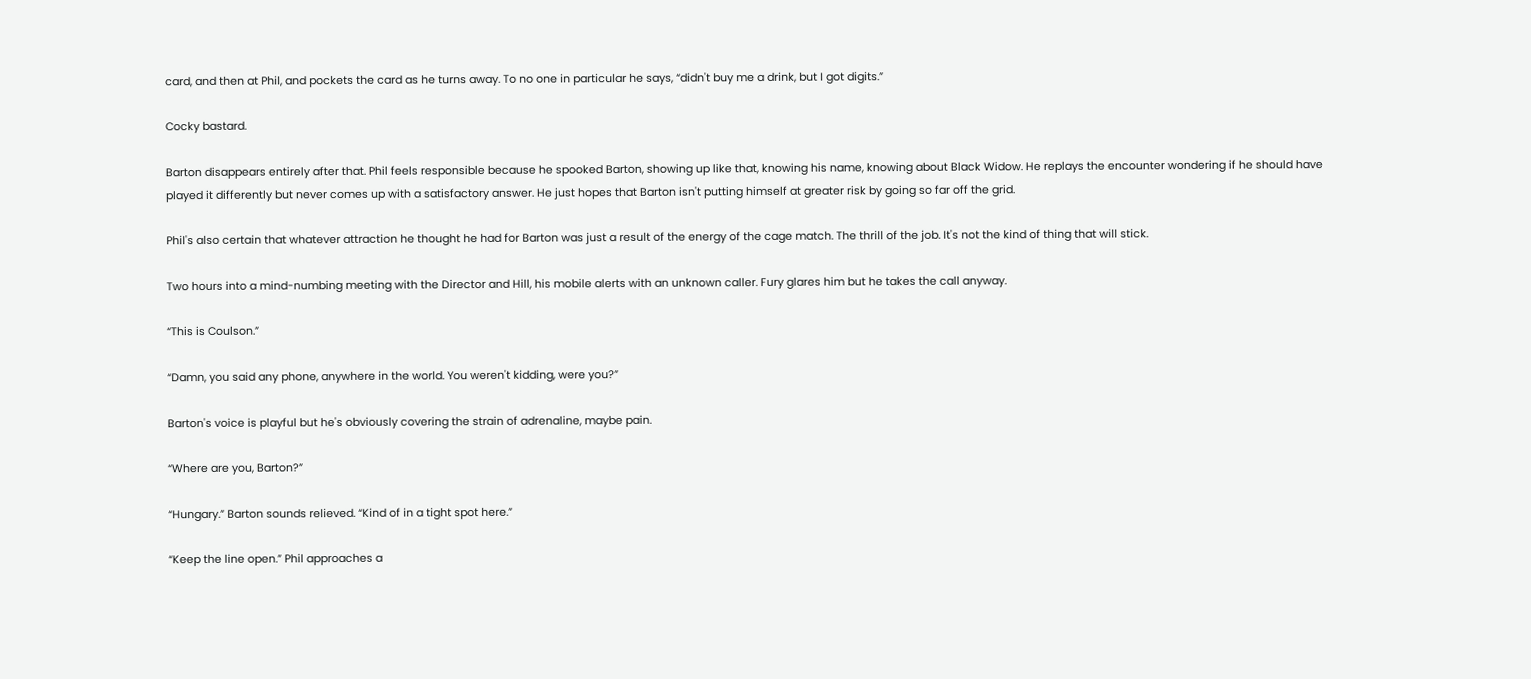card, and then at Phil, and pockets the card as he turns away. To no one in particular he says, “didn't buy me a drink, but I got digits.”

Cocky bastard.

Barton disappears entirely after that. Phil feels responsible because he spooked Barton, showing up like that, knowing his name, knowing about Black Widow. He replays the encounter wondering if he should have played it differently but never comes up with a satisfactory answer. He just hopes that Barton isn't putting himself at greater risk by going so far off the grid.

Phil's also certain that whatever attraction he thought he had for Barton was just a result of the energy of the cage match. The thrill of the job. It's not the kind of thing that will stick.

Two hours into a mind-numbing meeting with the Director and Hill, his mobile alerts with an unknown caller. Fury glares him but he takes the call anyway.

“This is Coulson.”

“Damn, you said any phone, anywhere in the world. You weren't kidding, were you?”

Barton's voice is playful but he's obviously covering the strain of adrenaline, maybe pain.

“Where are you, Barton?”

“Hungary.” Barton sounds relieved. “Kind of in a tight spot here.”

“Keep the line open.” Phil approaches a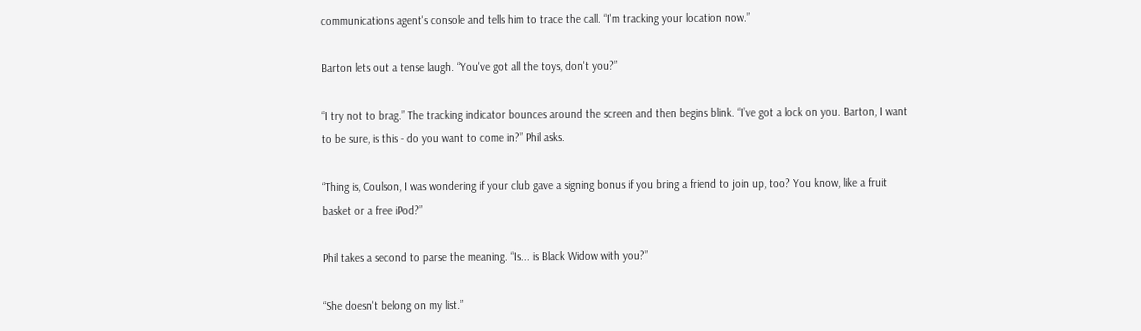communications agent's console and tells him to trace the call. “I'm tracking your location now.”

Barton lets out a tense laugh. “You've got all the toys, don't you?”

“I try not to brag.” The tracking indicator bounces around the screen and then begins blink. “I’ve got a lock on you. Barton, I want to be sure, is this - do you want to come in?” Phil asks.

“Thing is, Coulson, I was wondering if your club gave a signing bonus if you bring a friend to join up, too? You know, like a fruit basket or a free iPod?”

Phil takes a second to parse the meaning. “Is... is Black Widow with you?”

“She doesn't belong on my list.”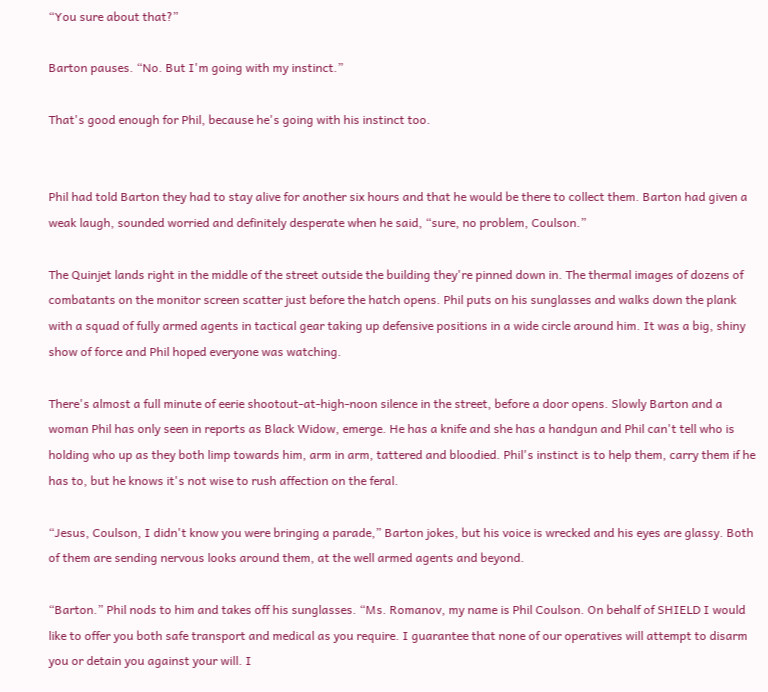“You sure about that?”

Barton pauses. “No. But I'm going with my instinct.”

That's good enough for Phil, because he's going with his instinct too.


Phil had told Barton they had to stay alive for another six hours and that he would be there to collect them. Barton had given a weak laugh, sounded worried and definitely desperate when he said, “sure, no problem, Coulson.”

The Quinjet lands right in the middle of the street outside the building they're pinned down in. The thermal images of dozens of combatants on the monitor screen scatter just before the hatch opens. Phil puts on his sunglasses and walks down the plank with a squad of fully armed agents in tactical gear taking up defensive positions in a wide circle around him. It was a big, shiny show of force and Phil hoped everyone was watching.

There's almost a full minute of eerie shootout-at-high-noon silence in the street, before a door opens. Slowly Barton and a woman Phil has only seen in reports as Black Widow, emerge. He has a knife and she has a handgun and Phil can't tell who is holding who up as they both limp towards him, arm in arm, tattered and bloodied. Phil's instinct is to help them, carry them if he has to, but he knows it's not wise to rush affection on the feral.

“Jesus, Coulson, I didn't know you were bringing a parade,” Barton jokes, but his voice is wrecked and his eyes are glassy. Both of them are sending nervous looks around them, at the well armed agents and beyond.

“Barton.” Phil nods to him and takes off his sunglasses. “Ms. Romanov, my name is Phil Coulson. On behalf of SHIELD I would like to offer you both safe transport and medical as you require. I guarantee that none of our operatives will attempt to disarm you or detain you against your will. I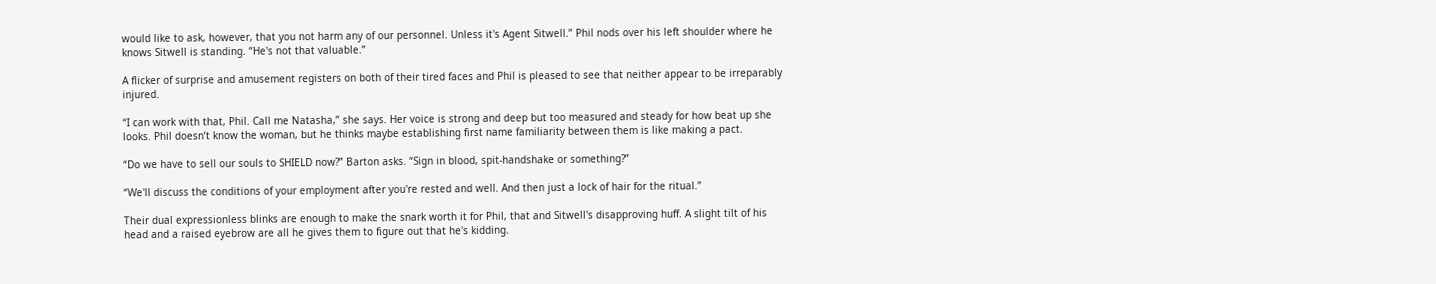would like to ask, however, that you not harm any of our personnel. Unless it's Agent Sitwell.” Phil nods over his left shoulder where he knows Sitwell is standing. “He's not that valuable.”

A flicker of surprise and amusement registers on both of their tired faces and Phil is pleased to see that neither appear to be irreparably injured.

“I can work with that, Phil. Call me Natasha,” she says. Her voice is strong and deep but too measured and steady for how beat up she looks. Phil doesn’t know the woman, but he thinks maybe establishing first name familiarity between them is like making a pact.

“Do we have to sell our souls to SHIELD now?” Barton asks. “Sign in blood, spit-handshake or something?”

“We'll discuss the conditions of your employment after you're rested and well. And then just a lock of hair for the ritual.”

Their dual expressionless blinks are enough to make the snark worth it for Phil, that and Sitwell's disapproving huff. A slight tilt of his head and a raised eyebrow are all he gives them to figure out that he's kidding.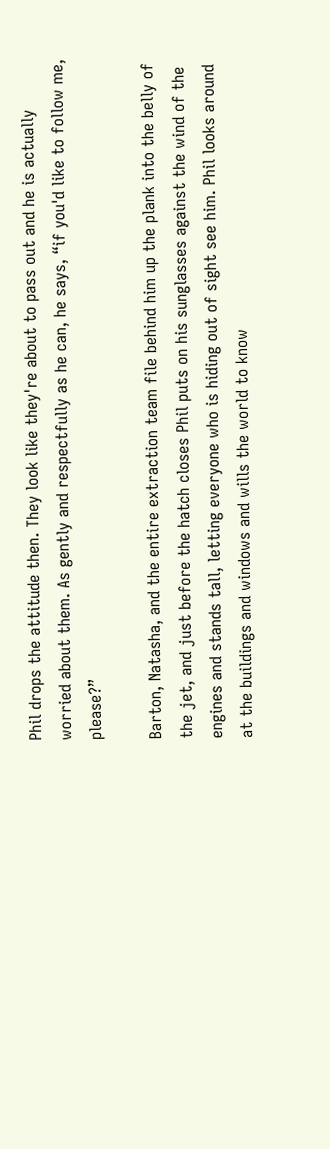Phil drops the attitude then. They look like they're about to pass out and he is actually worried about them. As gently and respectfully as he can, he says, “if you'd like to follow me, please?”

Barton, Natasha, and the entire extraction team file behind him up the plank into the belly of the jet, and just before the hatch closes Phil puts on his sunglasses against the wind of the engines and stands tall, letting everyone who is hiding out of sight see him. Phil looks around at the buildings and windows and wills the world to know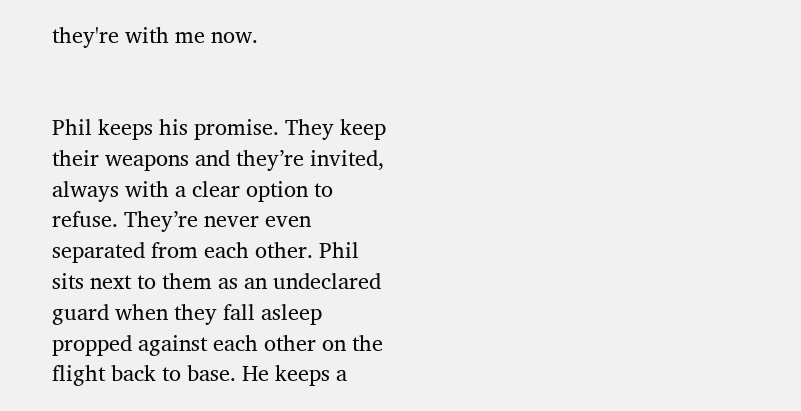they're with me now.


Phil keeps his promise. They keep their weapons and they’re invited, always with a clear option to refuse. They’re never even separated from each other. Phil sits next to them as an undeclared guard when they fall asleep propped against each other on the flight back to base. He keeps a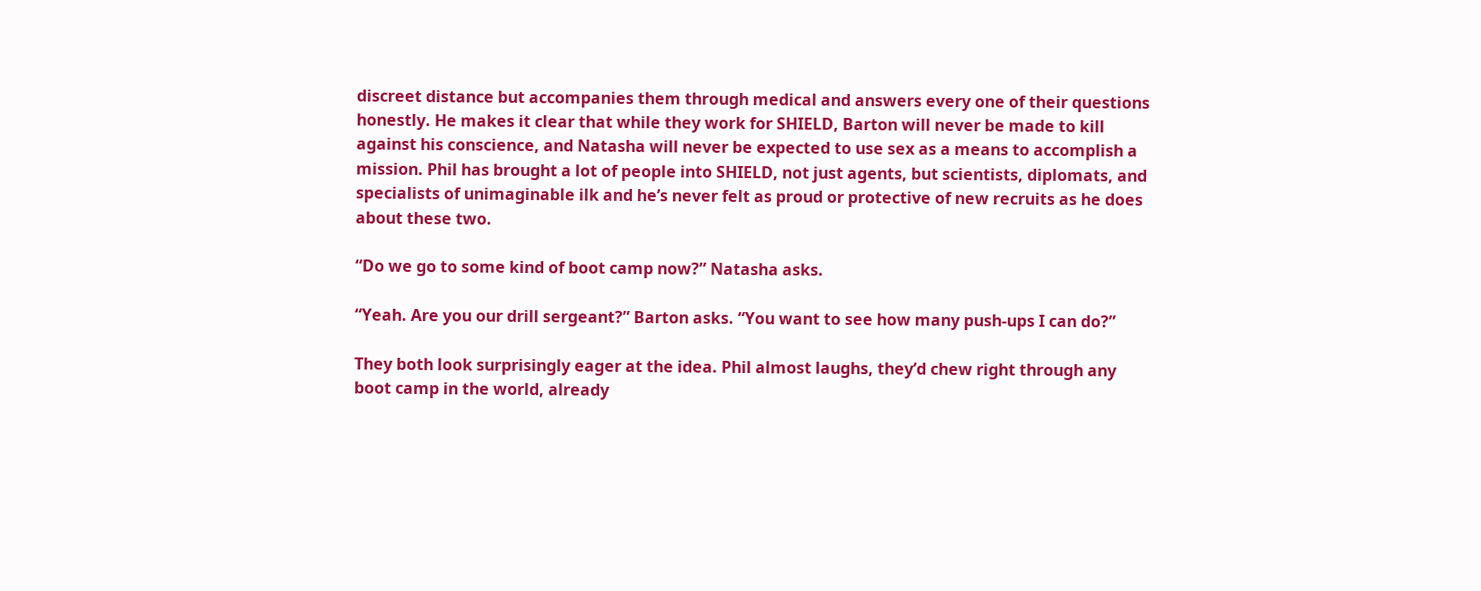discreet distance but accompanies them through medical and answers every one of their questions honestly. He makes it clear that while they work for SHIELD, Barton will never be made to kill against his conscience, and Natasha will never be expected to use sex as a means to accomplish a mission. Phil has brought a lot of people into SHIELD, not just agents, but scientists, diplomats, and specialists of unimaginable ilk and he’s never felt as proud or protective of new recruits as he does about these two.

“Do we go to some kind of boot camp now?” Natasha asks.

“Yeah. Are you our drill sergeant?” Barton asks. “You want to see how many push-ups I can do?”

They both look surprisingly eager at the idea. Phil almost laughs, they’d chew right through any boot camp in the world, already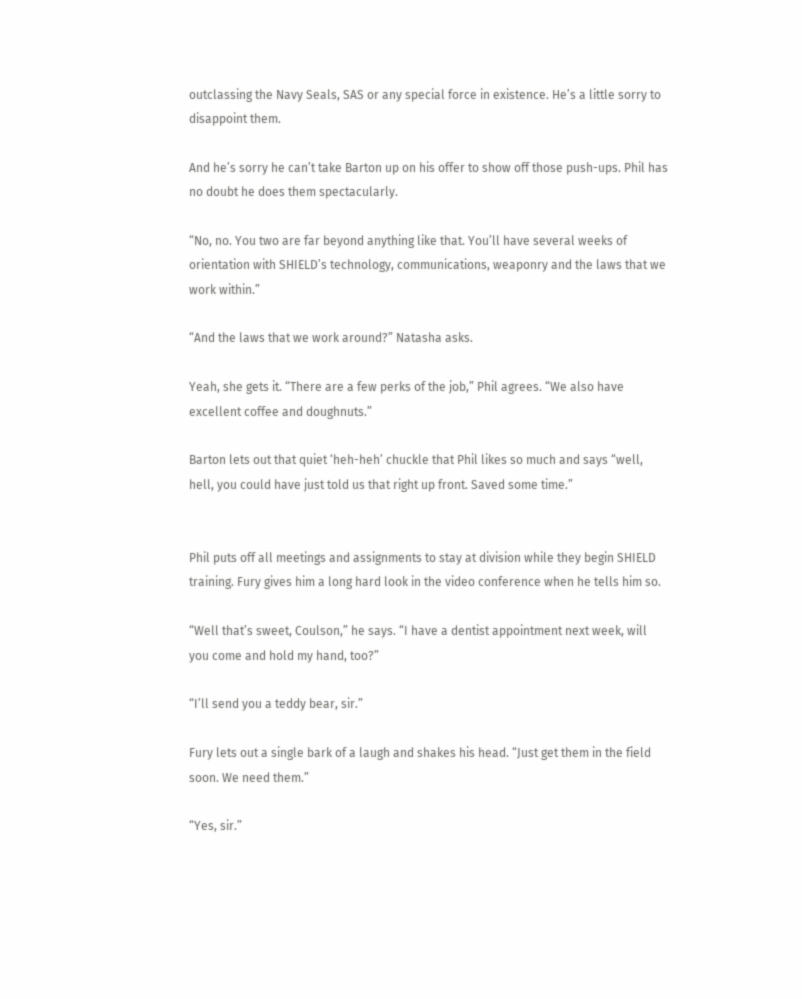outclassing the Navy Seals, SAS or any special force in existence. He’s a little sorry to disappoint them.

And he’s sorry he can’t take Barton up on his offer to show off those push-ups. Phil has no doubt he does them spectacularly.

“No, no. You two are far beyond anything like that. You’ll have several weeks of orientation with SHIELD’s technology, communications, weaponry and the laws that we work within.”

“And the laws that we work around?” Natasha asks.

Yeah, she gets it. “There are a few perks of the job,” Phil agrees. “We also have excellent coffee and doughnuts.”

Barton lets out that quiet ‘heh-heh’ chuckle that Phil likes so much and says “well, hell, you could have just told us that right up front. Saved some time.”


Phil puts off all meetings and assignments to stay at division while they begin SHIELD training. Fury gives him a long hard look in the video conference when he tells him so.

“Well that’s sweet, Coulson,” he says. “I have a dentist appointment next week, will you come and hold my hand, too?”

“I’ll send you a teddy bear, sir.”

Fury lets out a single bark of a laugh and shakes his head. “Just get them in the field soon. We need them.”

“Yes, sir.”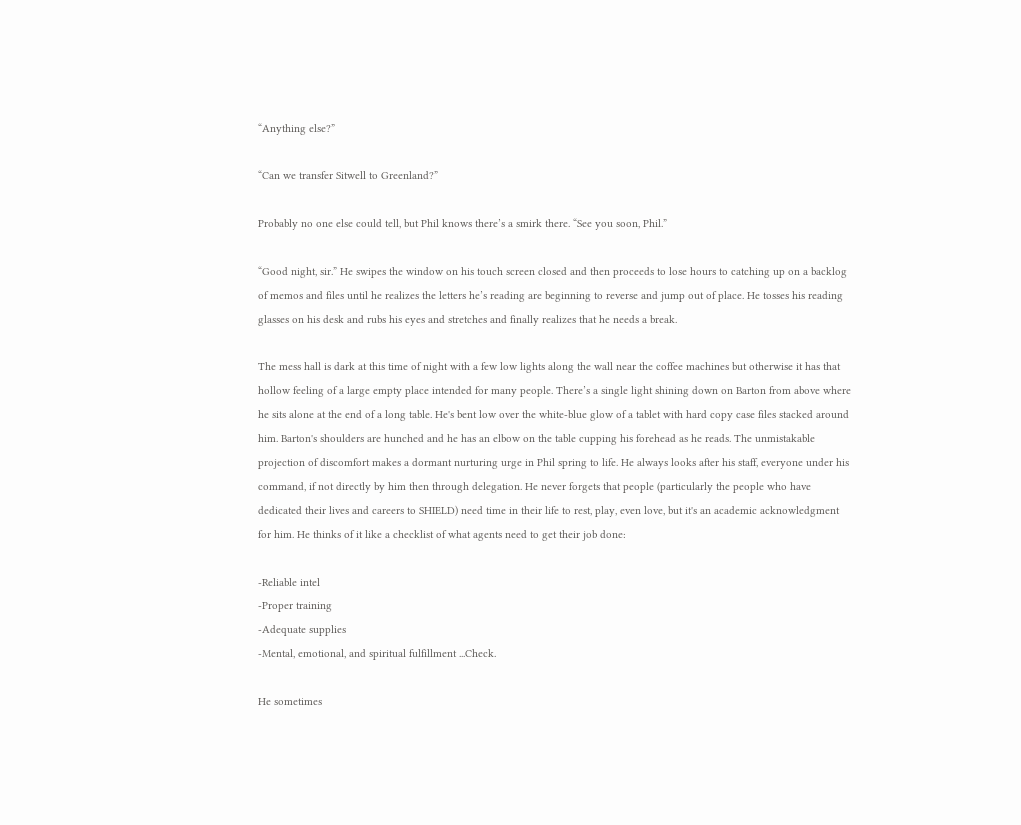“Anything else?”

“Can we transfer Sitwell to Greenland?”

Probably no one else could tell, but Phil knows there’s a smirk there. “See you soon, Phil.”

“Good night, sir.” He swipes the window on his touch screen closed and then proceeds to lose hours to catching up on a backlog of memos and files until he realizes the letters he’s reading are beginning to reverse and jump out of place. He tosses his reading glasses on his desk and rubs his eyes and stretches and finally realizes that he needs a break.

The mess hall is dark at this time of night with a few low lights along the wall near the coffee machines but otherwise it has that hollow feeling of a large empty place intended for many people. There’s a single light shining down on Barton from above where he sits alone at the end of a long table. He's bent low over the white-blue glow of a tablet with hard copy case files stacked around him. Barton's shoulders are hunched and he has an elbow on the table cupping his forehead as he reads. The unmistakable projection of discomfort makes a dormant nurturing urge in Phil spring to life. He always looks after his staff, everyone under his command, if not directly by him then through delegation. He never forgets that people (particularly the people who have dedicated their lives and careers to SHIELD) need time in their life to rest, play, even love, but it's an academic acknowledgment for him. He thinks of it like a checklist of what agents need to get their job done:

-Reliable intel
-Proper training
-Adequate supplies
-Mental, emotional, and spiritual fulfillment ...Check.

He sometimes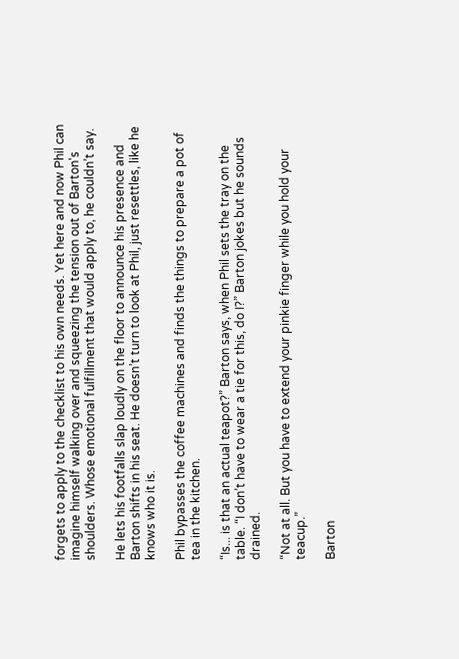forgets to apply to the checklist to his own needs. Yet here and now Phil can imagine himself walking over and squeezing the tension out of Barton's shoulders. Whose emotional fulfillment that would apply to, he couldn’t say.

He lets his footfalls slap loudly on the floor to announce his presence and Barton shifts in his seat. He doesn’t turn to look at Phil, just resettles, like he knows who it is.

Phil bypasses the coffee machines and finds the things to prepare a pot of tea in the kitchen.

“Is... is that an actual teapot?” Barton says, when Phil sets the tray on the table. “I don’t have to wear a tie for this, do I?” Barton jokes but he sounds drained.

“Not at all. But you have to extend your pinkie finger while you hold your teacup.”

Barton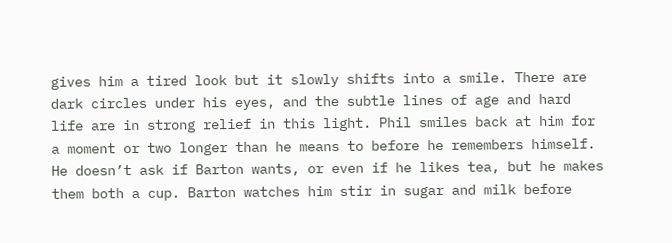gives him a tired look but it slowly shifts into a smile. There are dark circles under his eyes, and the subtle lines of age and hard life are in strong relief in this light. Phil smiles back at him for a moment or two longer than he means to before he remembers himself. He doesn’t ask if Barton wants, or even if he likes tea, but he makes them both a cup. Barton watches him stir in sugar and milk before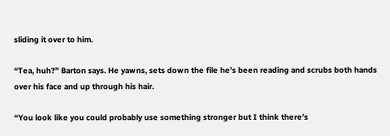sliding it over to him.

“Tea, huh?” Barton says. He yawns, sets down the file he’s been reading and scrubs both hands over his face and up through his hair.

“You look like you could probably use something stronger but I think there’s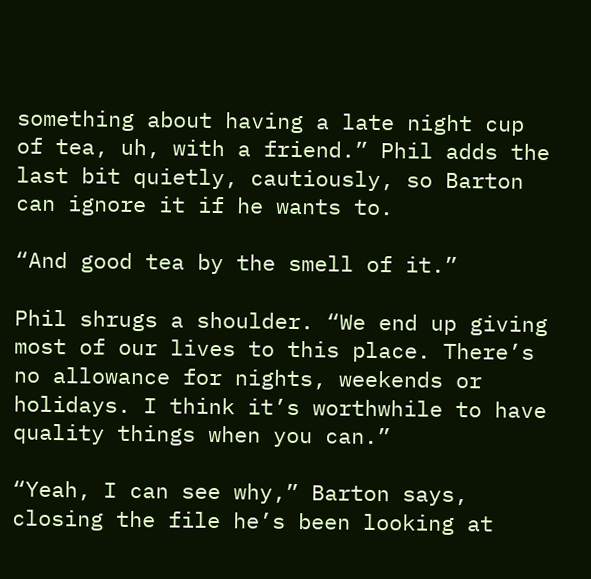something about having a late night cup of tea, uh, with a friend.” Phil adds the last bit quietly, cautiously, so Barton can ignore it if he wants to.

“And good tea by the smell of it.”

Phil shrugs a shoulder. “We end up giving most of our lives to this place. There’s no allowance for nights, weekends or holidays. I think it’s worthwhile to have quality things when you can.”

“Yeah, I can see why,” Barton says, closing the file he’s been looking at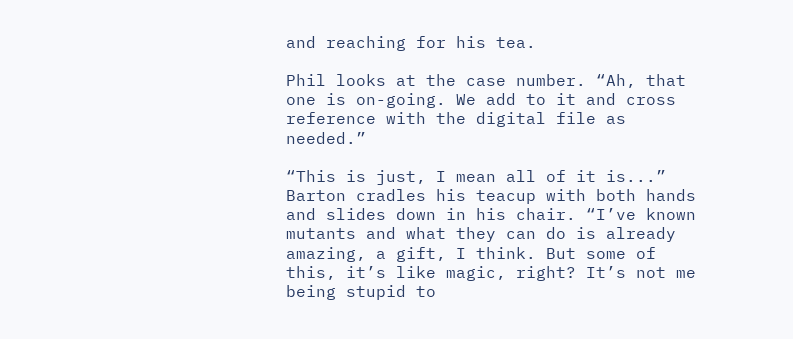and reaching for his tea.

Phil looks at the case number. “Ah, that one is on-going. We add to it and cross reference with the digital file as needed.”

“This is just, I mean all of it is...” Barton cradles his teacup with both hands and slides down in his chair. “I’ve known mutants and what they can do is already amazing, a gift, I think. But some of this, it’s like magic, right? It’s not me being stupid to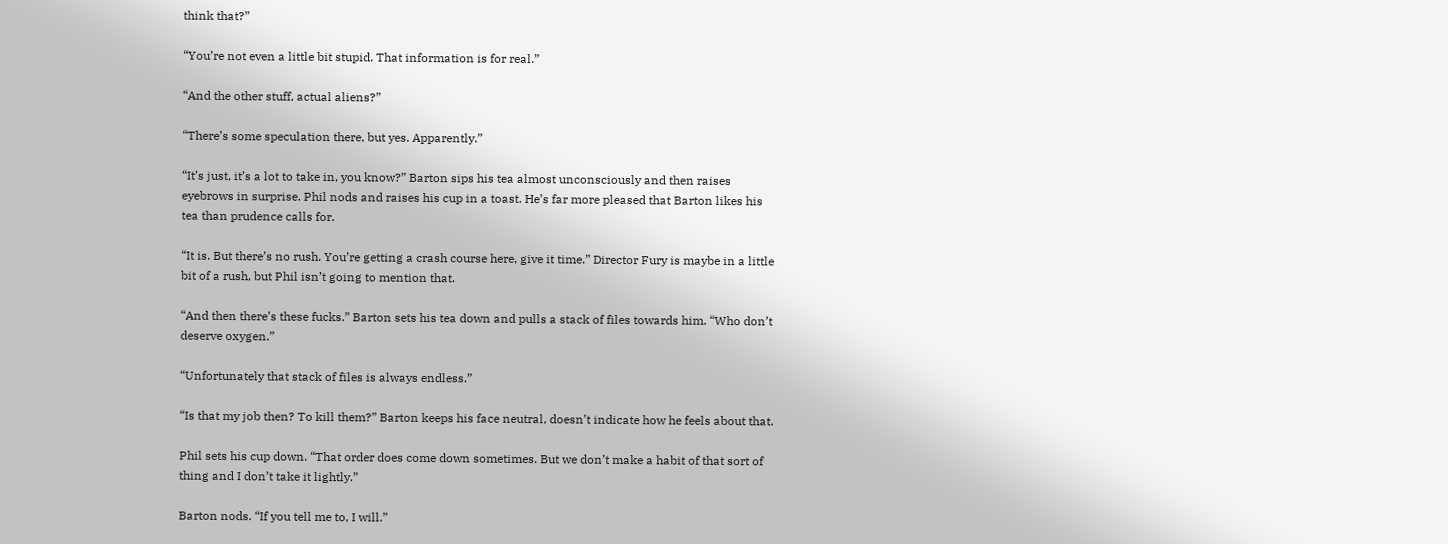think that?”

“You’re not even a little bit stupid. That information is for real.”

“And the other stuff, actual aliens?”

“There’s some speculation there, but yes. Apparently.”

“It’s just, it’s a lot to take in, you know?” Barton sips his tea almost unconsciously and then raises eyebrows in surprise. Phil nods and raises his cup in a toast. He’s far more pleased that Barton likes his tea than prudence calls for.

“It is. But there’s no rush. You’re getting a crash course here, give it time.” Director Fury is maybe in a little bit of a rush, but Phil isn’t going to mention that.

“And then there’s these fucks.” Barton sets his tea down and pulls a stack of files towards him. “Who don’t deserve oxygen.”

“Unfortunately that stack of files is always endless.”

“Is that my job then? To kill them?” Barton keeps his face neutral, doesn’t indicate how he feels about that.

Phil sets his cup down. “That order does come down sometimes. But we don’t make a habit of that sort of thing and I don’t take it lightly.”

Barton nods. “If you tell me to, I will.”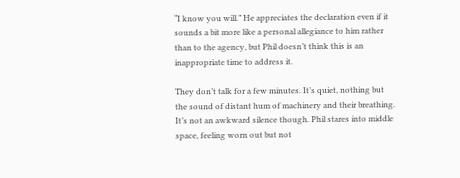“I know you will.” He appreciates the declaration even if it sounds a bit more like a personal allegiance to him rather than to the agency, but Phil doesn’t think this is an inappropriate time to address it.

They don’t talk for a few minutes. It’s quiet, nothing but the sound of distant hum of machinery and their breathing. It’s not an awkward silence though. Phil stares into middle space, feeling worn out but not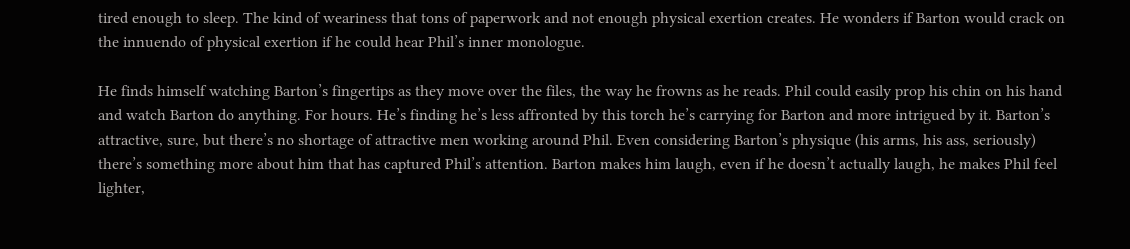tired enough to sleep. The kind of weariness that tons of paperwork and not enough physical exertion creates. He wonders if Barton would crack on the innuendo of physical exertion if he could hear Phil’s inner monologue.

He finds himself watching Barton’s fingertips as they move over the files, the way he frowns as he reads. Phil could easily prop his chin on his hand and watch Barton do anything. For hours. He’s finding he’s less affronted by this torch he’s carrying for Barton and more intrigued by it. Barton’s attractive, sure, but there’s no shortage of attractive men working around Phil. Even considering Barton’s physique (his arms, his ass, seriously) there’s something more about him that has captured Phil’s attention. Barton makes him laugh, even if he doesn’t actually laugh, he makes Phil feel lighter,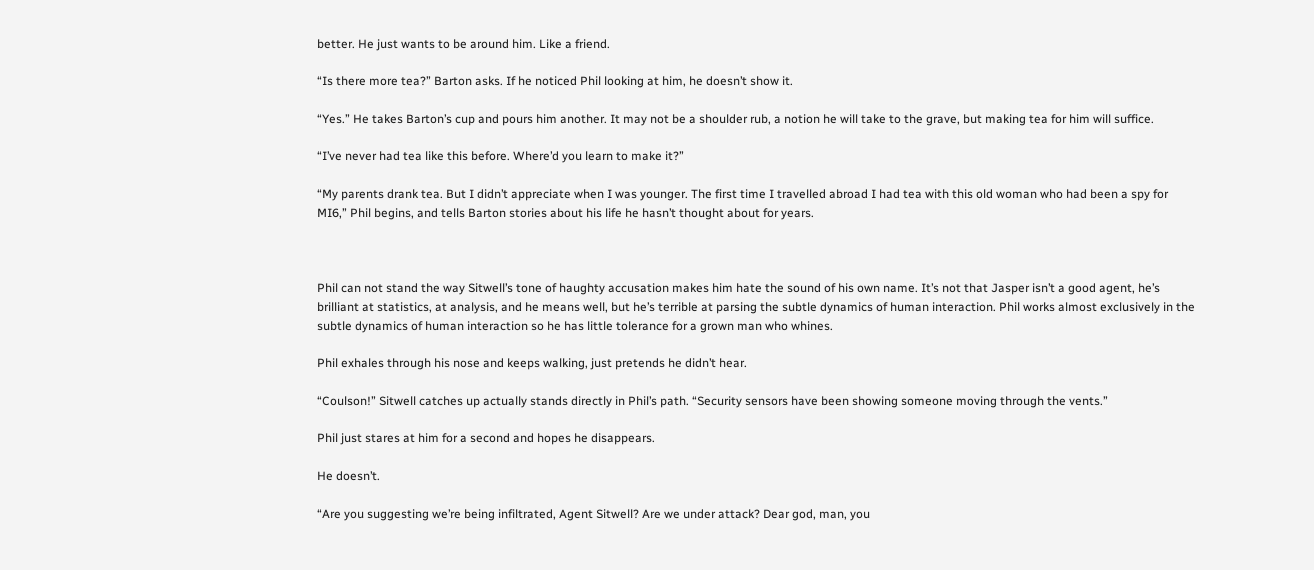better. He just wants to be around him. Like a friend.

“Is there more tea?” Barton asks. If he noticed Phil looking at him, he doesn’t show it.

“Yes.” He takes Barton’s cup and pours him another. It may not be a shoulder rub, a notion he will take to the grave, but making tea for him will suffice.

“I’ve never had tea like this before. Where’d you learn to make it?”

“My parents drank tea. But I didn’t appreciate when I was younger. The first time I travelled abroad I had tea with this old woman who had been a spy for MI6,” Phil begins, and tells Barton stories about his life he hasn’t thought about for years.



Phil can not stand the way Sitwell’s tone of haughty accusation makes him hate the sound of his own name. It’s not that Jasper isn’t a good agent, he’s brilliant at statistics, at analysis, and he means well, but he’s terrible at parsing the subtle dynamics of human interaction. Phil works almost exclusively in the subtle dynamics of human interaction so he has little tolerance for a grown man who whines.

Phil exhales through his nose and keeps walking, just pretends he didn’t hear.

“Coulson!” Sitwell catches up actually stands directly in Phil’s path. “Security sensors have been showing someone moving through the vents.”

Phil just stares at him for a second and hopes he disappears.

He doesn’t.

“Are you suggesting we’re being infiltrated, Agent Sitwell? Are we under attack? Dear god, man, you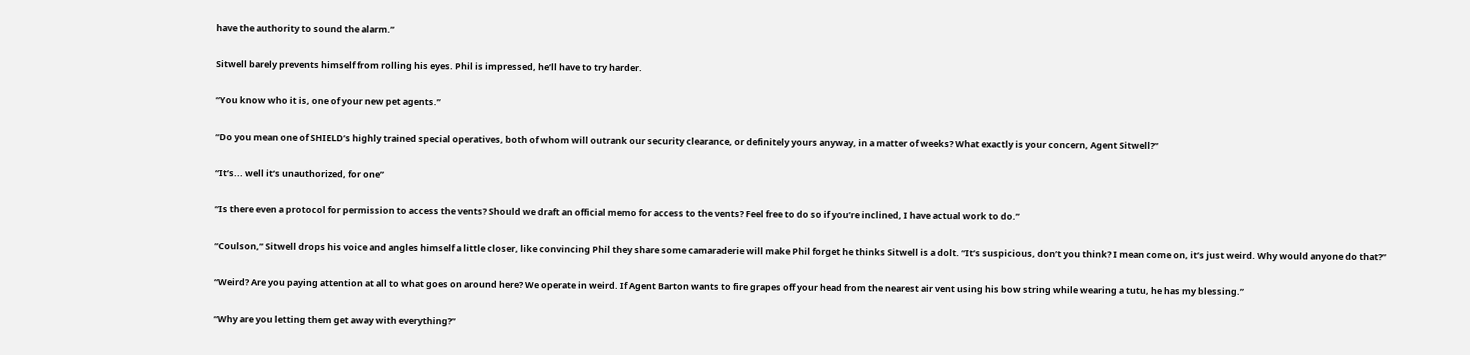have the authority to sound the alarm.”

Sitwell barely prevents himself from rolling his eyes. Phil is impressed, he’ll have to try harder.

“You know who it is, one of your new pet agents.”

“Do you mean one of SHIELD’s highly trained special operatives, both of whom will outrank our security clearance, or definitely yours anyway, in a matter of weeks? What exactly is your concern, Agent Sitwell?”

“It’s... well it’s unauthorized, for one”

“Is there even a protocol for permission to access the vents? Should we draft an official memo for access to the vents? Feel free to do so if you’re inclined, I have actual work to do.”

“Coulson,” Sitwell drops his voice and angles himself a little closer, like convincing Phil they share some camaraderie will make Phil forget he thinks Sitwell is a dolt. “It’s suspicious, don’t you think? I mean come on, it’s just weird. Why would anyone do that?”

“Weird? Are you paying attention at all to what goes on around here? We operate in weird. If Agent Barton wants to fire grapes off your head from the nearest air vent using his bow string while wearing a tutu, he has my blessing.”

“Why are you letting them get away with everything?”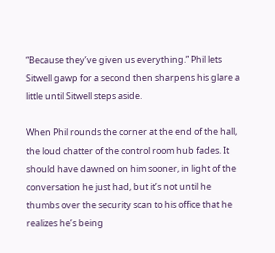“Because they’ve given us everything.” Phil lets Sitwell gawp for a second then sharpens his glare a little until Sitwell steps aside.

When Phil rounds the corner at the end of the hall, the loud chatter of the control room hub fades. It should have dawned on him sooner, in light of the conversation he just had, but it’s not until he thumbs over the security scan to his office that he realizes he’s being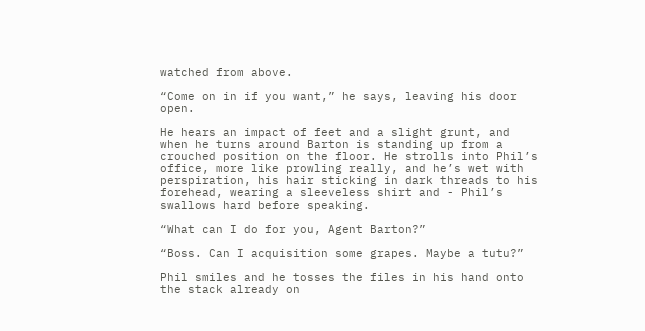watched from above.

“Come on in if you want,” he says, leaving his door open.

He hears an impact of feet and a slight grunt, and when he turns around Barton is standing up from a crouched position on the floor. He strolls into Phil’s office, more like prowling really, and he’s wet with perspiration, his hair sticking in dark threads to his forehead, wearing a sleeveless shirt and - Phil’s swallows hard before speaking.

“What can I do for you, Agent Barton?”

“Boss. Can I acquisition some grapes. Maybe a tutu?”

Phil smiles and he tosses the files in his hand onto the stack already on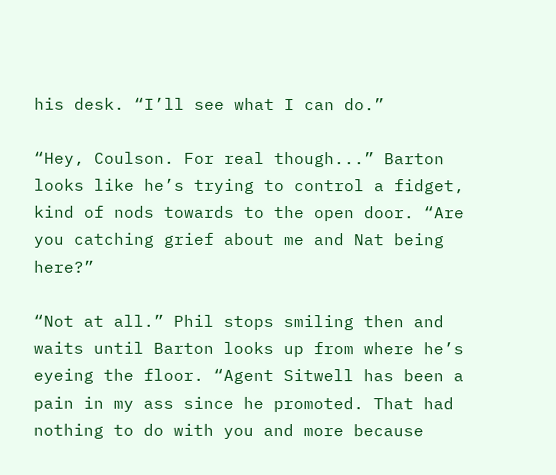his desk. “I’ll see what I can do.”

“Hey, Coulson. For real though...” Barton looks like he’s trying to control a fidget, kind of nods towards to the open door. “Are you catching grief about me and Nat being here?”

“Not at all.” Phil stops smiling then and waits until Barton looks up from where he’s eyeing the floor. “Agent Sitwell has been a pain in my ass since he promoted. That had nothing to do with you and more because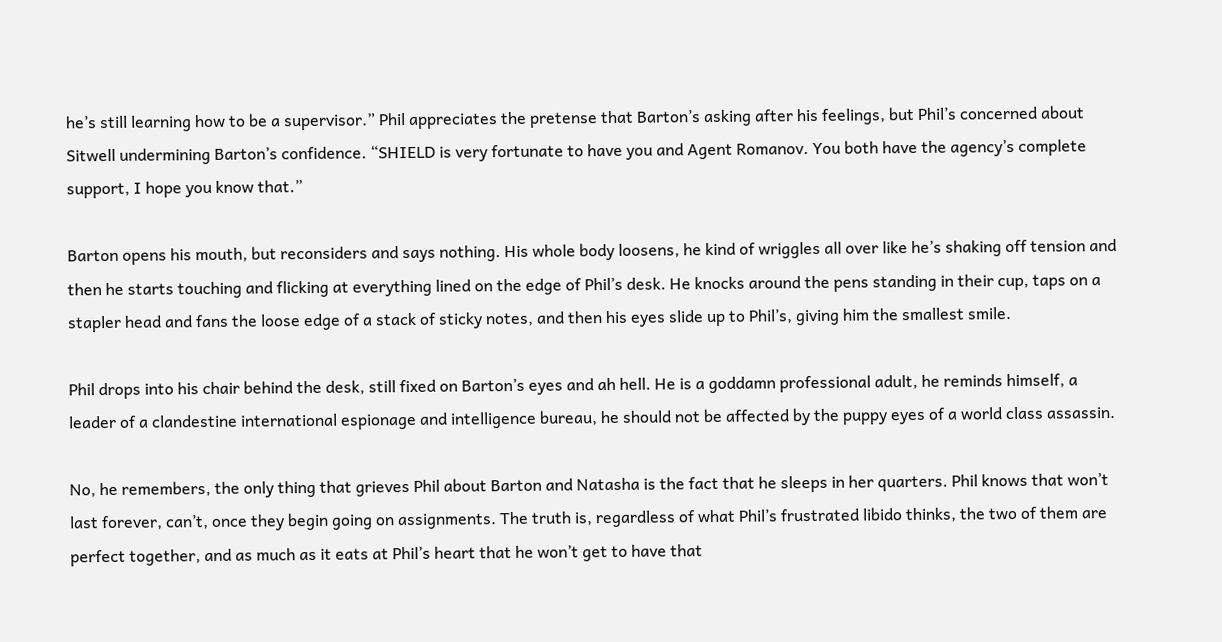he’s still learning how to be a supervisor.” Phil appreciates the pretense that Barton’s asking after his feelings, but Phil’s concerned about Sitwell undermining Barton’s confidence. “SHIELD is very fortunate to have you and Agent Romanov. You both have the agency’s complete support, I hope you know that.”

Barton opens his mouth, but reconsiders and says nothing. His whole body loosens, he kind of wriggles all over like he’s shaking off tension and then he starts touching and flicking at everything lined on the edge of Phil’s desk. He knocks around the pens standing in their cup, taps on a stapler head and fans the loose edge of a stack of sticky notes, and then his eyes slide up to Phil’s, giving him the smallest smile.

Phil drops into his chair behind the desk, still fixed on Barton’s eyes and ah hell. He is a goddamn professional adult, he reminds himself, a leader of a clandestine international espionage and intelligence bureau, he should not be affected by the puppy eyes of a world class assassin.

No, he remembers, the only thing that grieves Phil about Barton and Natasha is the fact that he sleeps in her quarters. Phil knows that won’t last forever, can’t, once they begin going on assignments. The truth is, regardless of what Phil’s frustrated libido thinks, the two of them are perfect together, and as much as it eats at Phil’s heart that he won’t get to have that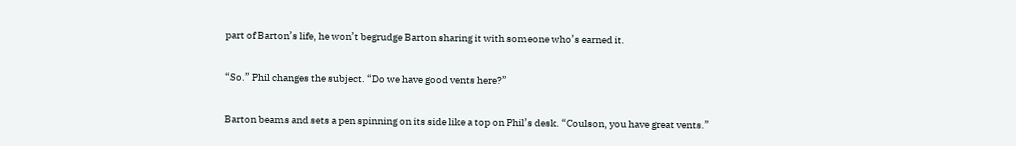part of Barton’s life, he won’t begrudge Barton sharing it with someone who’s earned it.

“So.” Phil changes the subject. “Do we have good vents here?”

Barton beams and sets a pen spinning on its side like a top on Phil’s desk. “Coulson, you have great vents.”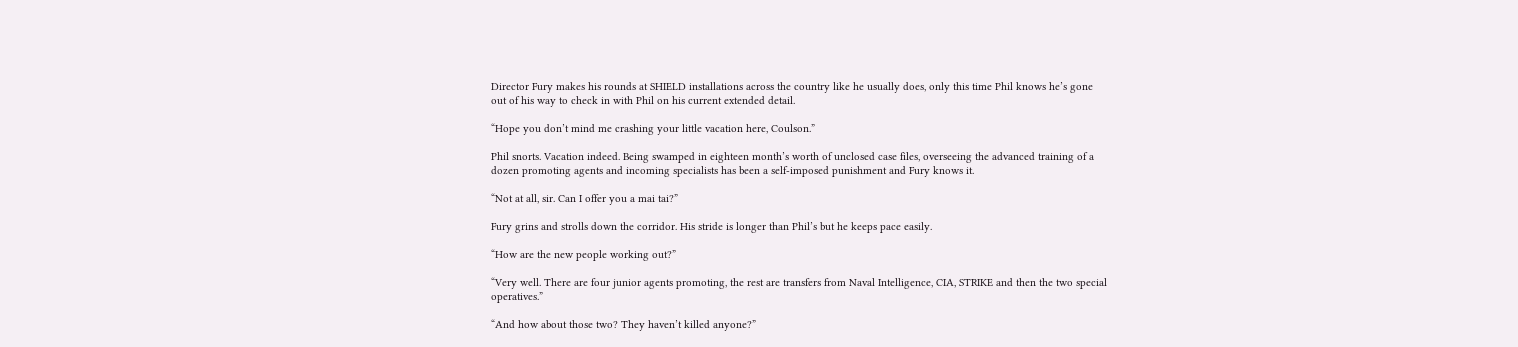Director Fury makes his rounds at SHIELD installations across the country like he usually does, only this time Phil knows he’s gone out of his way to check in with Phil on his current extended detail.

“Hope you don’t mind me crashing your little vacation here, Coulson.”

Phil snorts. Vacation indeed. Being swamped in eighteen month’s worth of unclosed case files, overseeing the advanced training of a dozen promoting agents and incoming specialists has been a self-imposed punishment and Fury knows it.

“Not at all, sir. Can I offer you a mai tai?”

Fury grins and strolls down the corridor. His stride is longer than Phil’s but he keeps pace easily.

“How are the new people working out?”

“Very well. There are four junior agents promoting, the rest are transfers from Naval Intelligence, CIA, STRIKE and then the two special operatives.”

“And how about those two? They haven’t killed anyone?”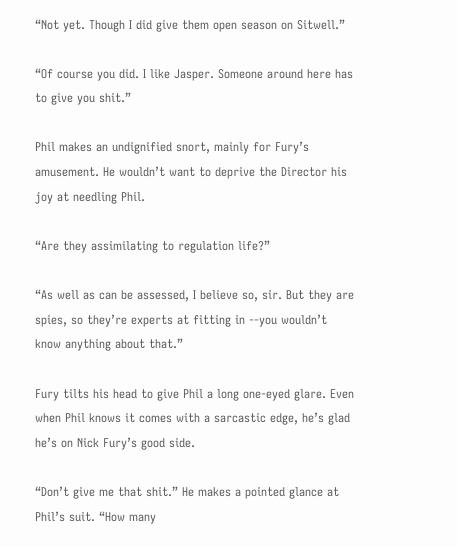“Not yet. Though I did give them open season on Sitwell.”

“Of course you did. I like Jasper. Someone around here has to give you shit.”

Phil makes an undignified snort, mainly for Fury’s amusement. He wouldn’t want to deprive the Director his joy at needling Phil.

“Are they assimilating to regulation life?”

“As well as can be assessed, I believe so, sir. But they are spies, so they’re experts at fitting in --you wouldn’t know anything about that.”

Fury tilts his head to give Phil a long one-eyed glare. Even when Phil knows it comes with a sarcastic edge, he’s glad he’s on Nick Fury’s good side.

“Don’t give me that shit.” He makes a pointed glance at Phil’s suit. “How many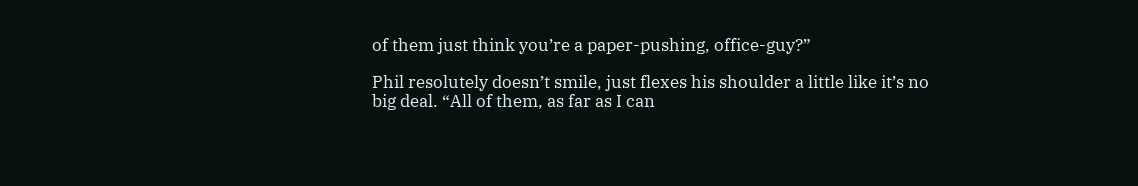of them just think you’re a paper-pushing, office-guy?”

Phil resolutely doesn’t smile, just flexes his shoulder a little like it’s no big deal. “All of them, as far as I can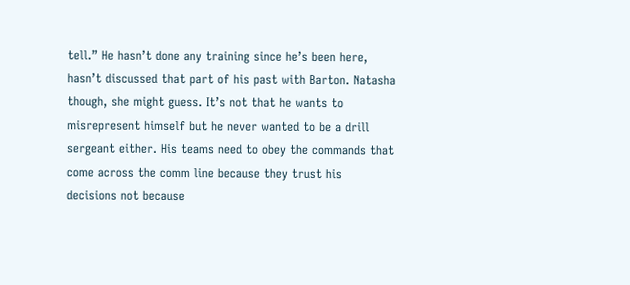tell.” He hasn’t done any training since he’s been here, hasn’t discussed that part of his past with Barton. Natasha though, she might guess. It’s not that he wants to misrepresent himself but he never wanted to be a drill sergeant either. His teams need to obey the commands that come across the comm line because they trust his decisions not because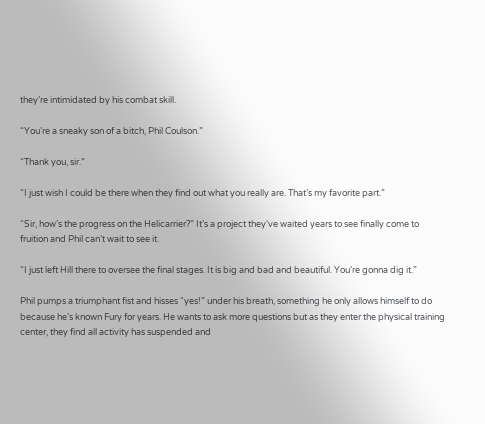they’re intimidated by his combat skill.

“You’re a sneaky son of a bitch, Phil Coulson.”

“Thank you, sir.”

“I just wish I could be there when they find out what you really are. That’s my favorite part.”

“Sir, how’s the progress on the Helicarrier?” It’s a project they’ve waited years to see finally come to fruition and Phil can’t wait to see it.

“I just left Hill there to oversee the final stages. It is big and bad and beautiful. You’re gonna dig it.”

Phil pumps a triumphant fist and hisses “yes!” under his breath, something he only allows himself to do because he’s known Fury for years. He wants to ask more questions but as they enter the physical training center, they find all activity has suspended and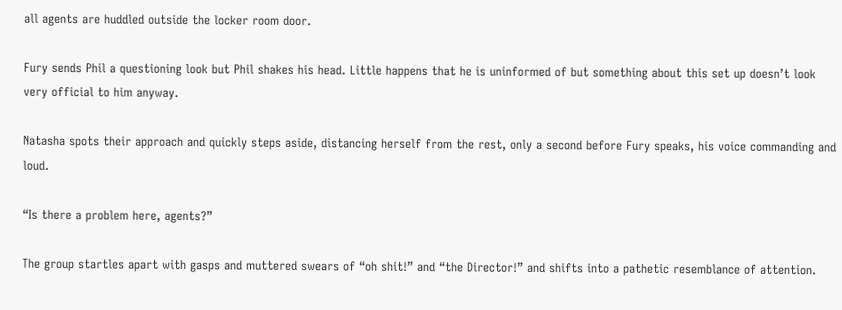all agents are huddled outside the locker room door.

Fury sends Phil a questioning look but Phil shakes his head. Little happens that he is uninformed of but something about this set up doesn’t look very official to him anyway.

Natasha spots their approach and quickly steps aside, distancing herself from the rest, only a second before Fury speaks, his voice commanding and loud.

“Is there a problem here, agents?”

The group startles apart with gasps and muttered swears of “oh shit!” and “the Director!” and shifts into a pathetic resemblance of attention.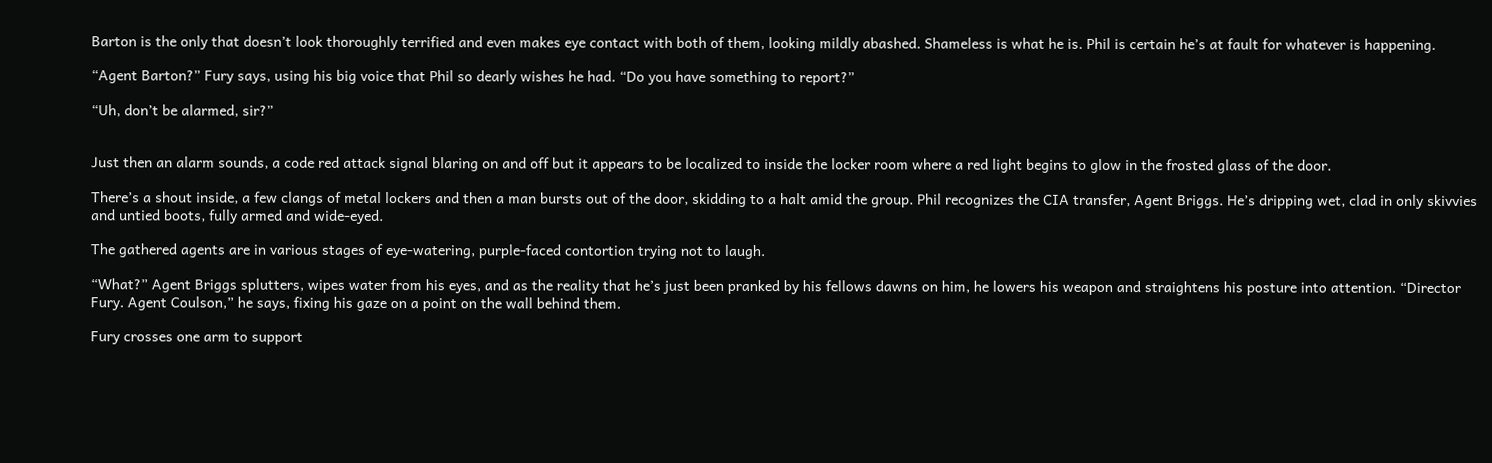Barton is the only that doesn’t look thoroughly terrified and even makes eye contact with both of them, looking mildly abashed. Shameless is what he is. Phil is certain he’s at fault for whatever is happening.

“Agent Barton?” Fury says, using his big voice that Phil so dearly wishes he had. “Do you have something to report?”

“Uh, don’t be alarmed, sir?”


Just then an alarm sounds, a code red attack signal blaring on and off but it appears to be localized to inside the locker room where a red light begins to glow in the frosted glass of the door.

There’s a shout inside, a few clangs of metal lockers and then a man bursts out of the door, skidding to a halt amid the group. Phil recognizes the CIA transfer, Agent Briggs. He’s dripping wet, clad in only skivvies and untied boots, fully armed and wide-eyed.

The gathered agents are in various stages of eye-watering, purple-faced contortion trying not to laugh.

“What?” Agent Briggs splutters, wipes water from his eyes, and as the reality that he’s just been pranked by his fellows dawns on him, he lowers his weapon and straightens his posture into attention. “Director Fury. Agent Coulson,” he says, fixing his gaze on a point on the wall behind them.

Fury crosses one arm to support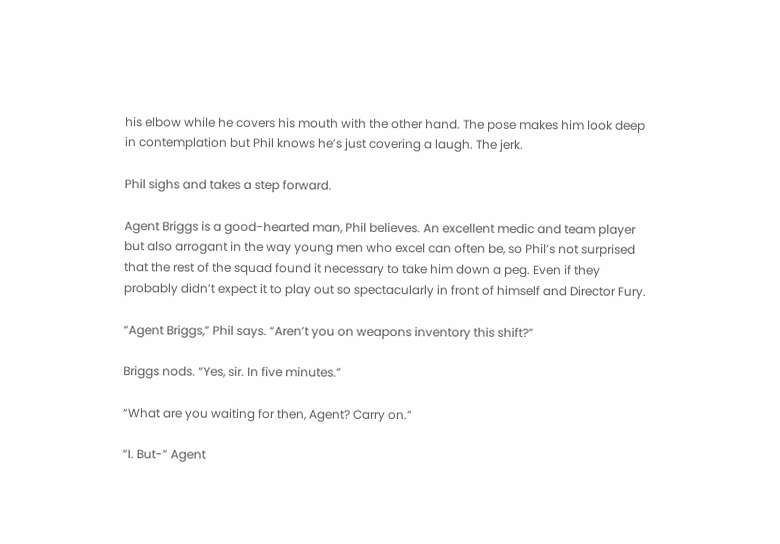his elbow while he covers his mouth with the other hand. The pose makes him look deep in contemplation but Phil knows he’s just covering a laugh. The jerk.

Phil sighs and takes a step forward.

Agent Briggs is a good-hearted man, Phil believes. An excellent medic and team player but also arrogant in the way young men who excel can often be, so Phil’s not surprised that the rest of the squad found it necessary to take him down a peg. Even if they probably didn’t expect it to play out so spectacularly in front of himself and Director Fury.

“Agent Briggs,” Phil says. “Aren’t you on weapons inventory this shift?”

Briggs nods. “Yes, sir. In five minutes.”

“What are you waiting for then, Agent? Carry on.”

“I. But-” Agent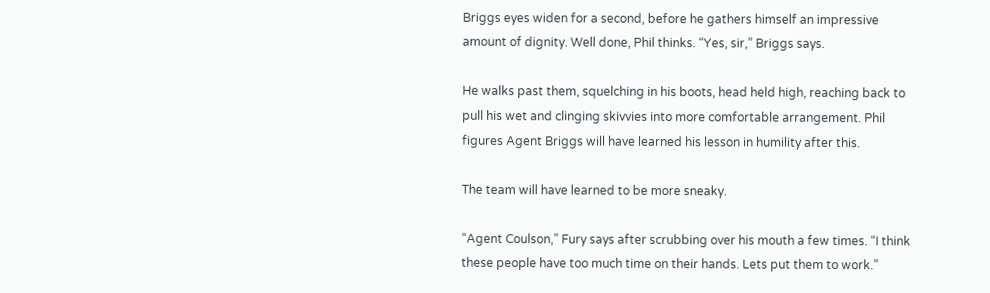Briggs eyes widen for a second, before he gathers himself an impressive amount of dignity. Well done, Phil thinks. “Yes, sir,” Briggs says.

He walks past them, squelching in his boots, head held high, reaching back to pull his wet and clinging skivvies into more comfortable arrangement. Phil figures Agent Briggs will have learned his lesson in humility after this.

The team will have learned to be more sneaky.

“Agent Coulson,” Fury says after scrubbing over his mouth a few times. “I think these people have too much time on their hands. Lets put them to work.”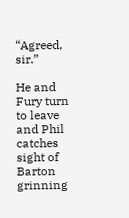“Agreed, sir.”

He and Fury turn to leave and Phil catches sight of Barton grinning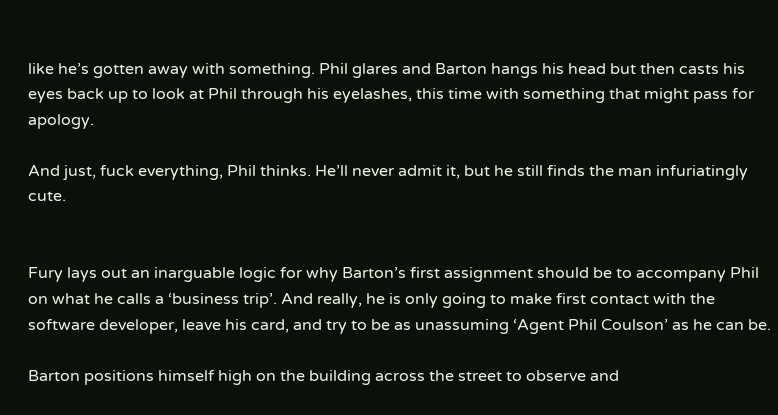like he’s gotten away with something. Phil glares and Barton hangs his head but then casts his eyes back up to look at Phil through his eyelashes, this time with something that might pass for apology.

And just, fuck everything, Phil thinks. He’ll never admit it, but he still finds the man infuriatingly cute.


Fury lays out an inarguable logic for why Barton’s first assignment should be to accompany Phil on what he calls a ‘business trip’. And really, he is only going to make first contact with the software developer, leave his card, and try to be as unassuming ‘Agent Phil Coulson’ as he can be.

Barton positions himself high on the building across the street to observe and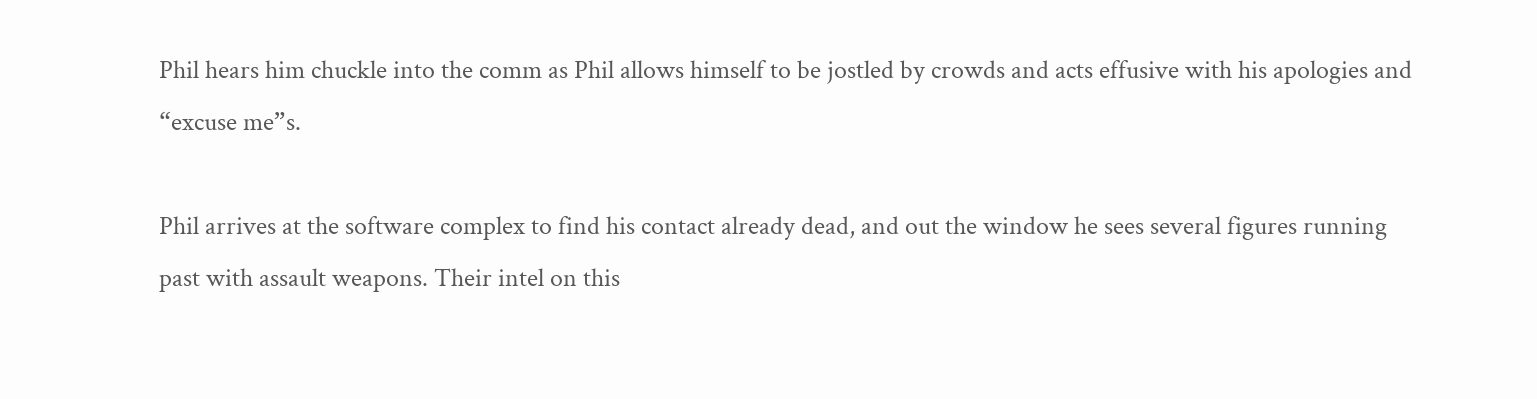Phil hears him chuckle into the comm as Phil allows himself to be jostled by crowds and acts effusive with his apologies and “excuse me”s.

Phil arrives at the software complex to find his contact already dead, and out the window he sees several figures running past with assault weapons. Their intel on this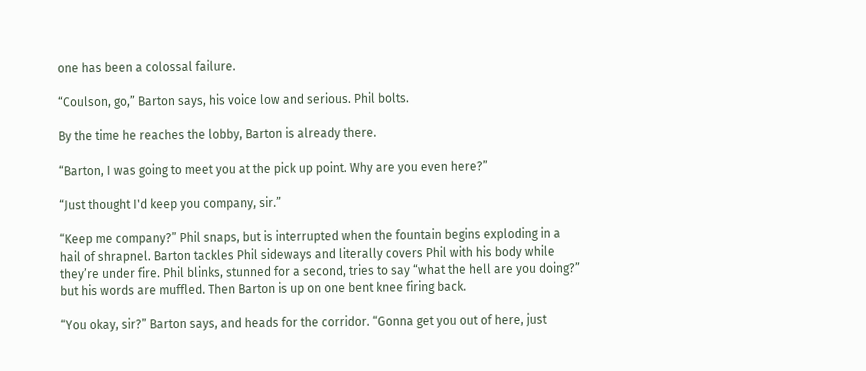one has been a colossal failure.

“Coulson, go,” Barton says, his voice low and serious. Phil bolts.

By the time he reaches the lobby, Barton is already there.

“Barton, I was going to meet you at the pick up point. Why are you even here?”

“Just thought I'd keep you company, sir.”

“Keep me company?” Phil snaps, but is interrupted when the fountain begins exploding in a hail of shrapnel. Barton tackles Phil sideways and literally covers Phil with his body while they’re under fire. Phil blinks, stunned for a second, tries to say “what the hell are you doing?” but his words are muffled. Then Barton is up on one bent knee firing back.

“You okay, sir?” Barton says, and heads for the corridor. “Gonna get you out of here, just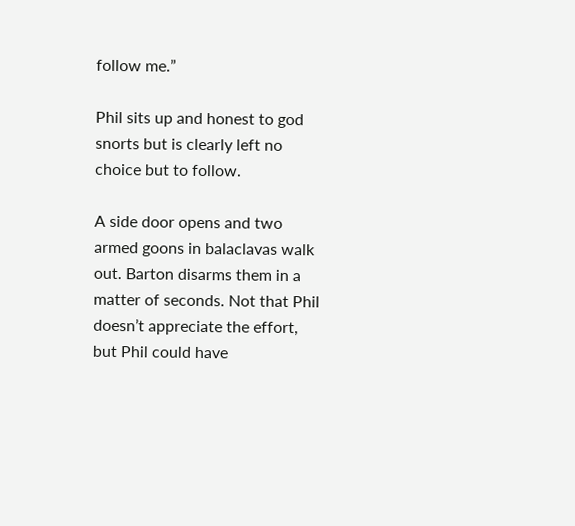follow me.”

Phil sits up and honest to god snorts but is clearly left no choice but to follow.

A side door opens and two armed goons in balaclavas walk out. Barton disarms them in a matter of seconds. Not that Phil doesn’t appreciate the effort, but Phil could have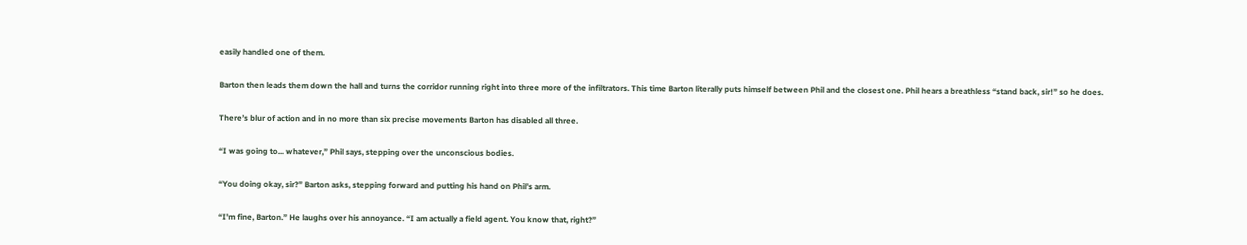easily handled one of them.

Barton then leads them down the hall and turns the corridor running right into three more of the infiltrators. This time Barton literally puts himself between Phil and the closest one. Phil hears a breathless “stand back, sir!” so he does.

There’s blur of action and in no more than six precise movements Barton has disabled all three.

“I was going to... whatever,” Phil says, stepping over the unconscious bodies.

“You doing okay, sir?” Barton asks, stepping forward and putting his hand on Phil’s arm.

“I'm fine, Barton.” He laughs over his annoyance. “I am actually a field agent. You know that, right?”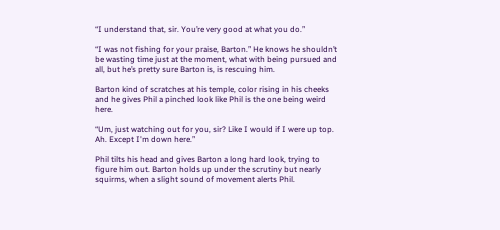“I understand that, sir. You’re very good at what you do.”

“I was not fishing for your praise, Barton.” He knows he shouldn’t be wasting time just at the moment, what with being pursued and all, but he’s pretty sure Barton is, is rescuing him.

Barton kind of scratches at his temple, color rising in his cheeks and he gives Phil a pinched look like Phil is the one being weird here.

“Um, just watching out for you, sir? Like I would if I were up top. Ah. Except I'm down here.”

Phil tilts his head and gives Barton a long hard look, trying to figure him out. Barton holds up under the scrutiny but nearly squirms, when a slight sound of movement alerts Phil.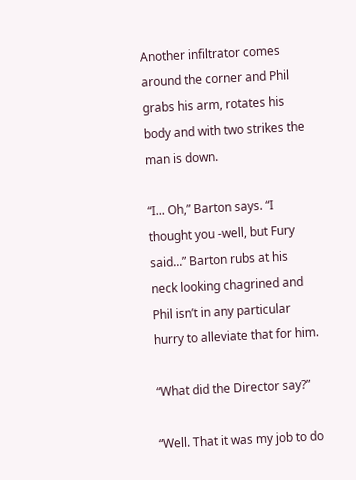Another infiltrator comes around the corner and Phil grabs his arm, rotates his body and with two strikes the man is down.

“I... Oh,” Barton says. “I thought you -well, but Fury said...” Barton rubs at his neck looking chagrined and Phil isn’t in any particular hurry to alleviate that for him.

“What did the Director say?”

“Well. That it was my job to do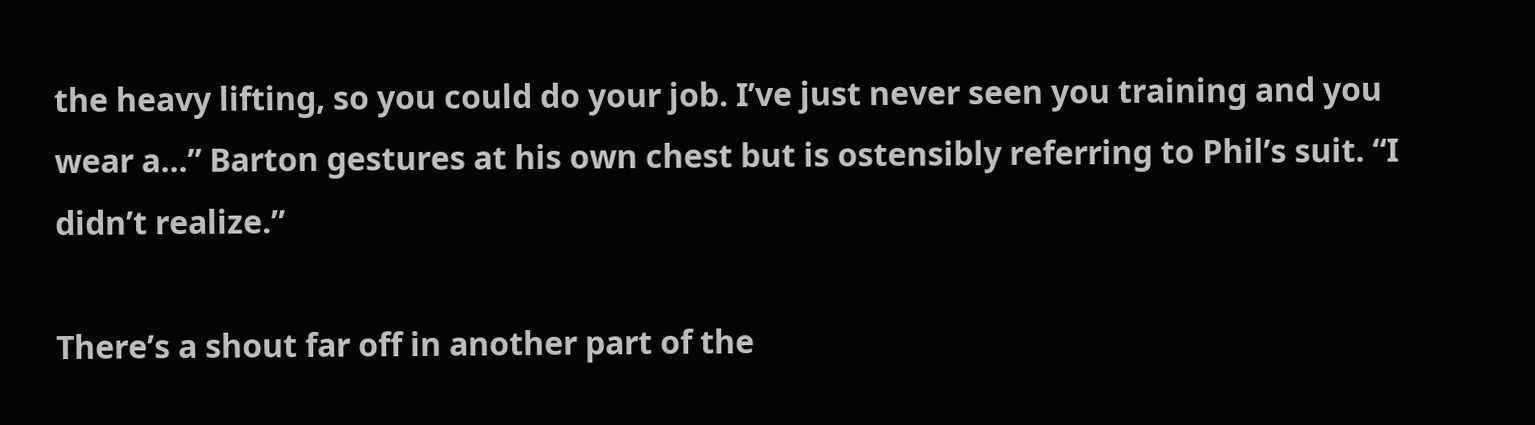the heavy lifting, so you could do your job. I’ve just never seen you training and you wear a...” Barton gestures at his own chest but is ostensibly referring to Phil’s suit. “I didn’t realize.”

There’s a shout far off in another part of the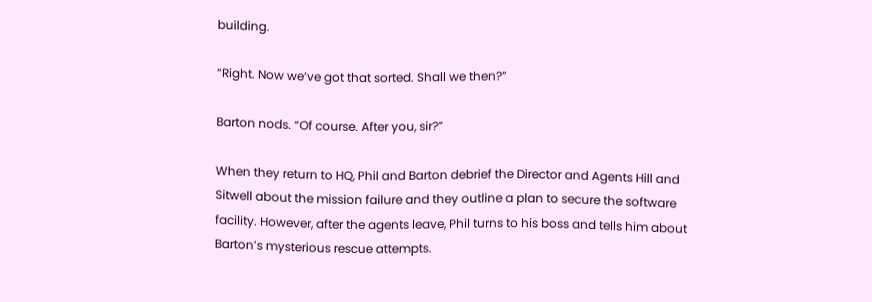building.

“Right. Now we’ve got that sorted. Shall we then?”

Barton nods. “Of course. After you, sir?”

When they return to HQ, Phil and Barton debrief the Director and Agents Hill and Sitwell about the mission failure and they outline a plan to secure the software facility. However, after the agents leave, Phil turns to his boss and tells him about Barton’s mysterious rescue attempts.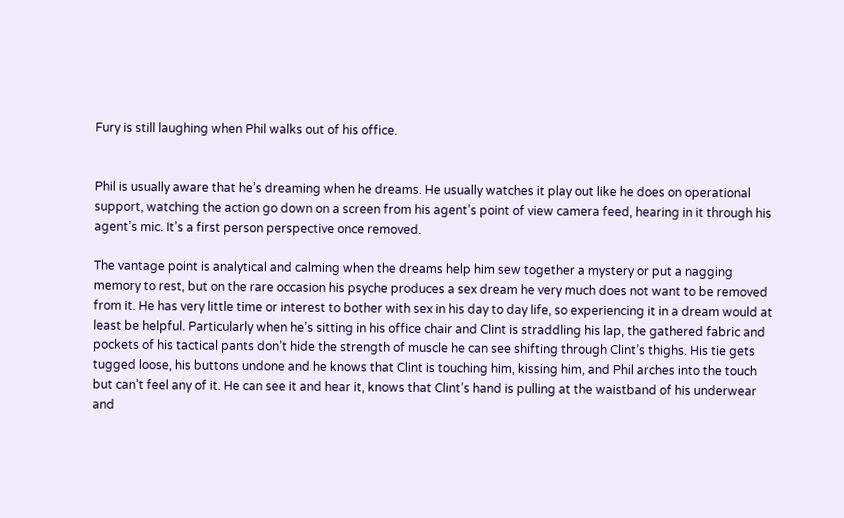Fury is still laughing when Phil walks out of his office.


Phil is usually aware that he’s dreaming when he dreams. He usually watches it play out like he does on operational support, watching the action go down on a screen from his agent’s point of view camera feed, hearing in it through his agent’s mic. It’s a first person perspective once removed.

The vantage point is analytical and calming when the dreams help him sew together a mystery or put a nagging memory to rest, but on the rare occasion his psyche produces a sex dream he very much does not want to be removed from it. He has very little time or interest to bother with sex in his day to day life, so experiencing it in a dream would at least be helpful. Particularly when he’s sitting in his office chair and Clint is straddling his lap, the gathered fabric and pockets of his tactical pants don’t hide the strength of muscle he can see shifting through Clint’s thighs. His tie gets tugged loose, his buttons undone and he knows that Clint is touching him, kissing him, and Phil arches into the touch but can’t feel any of it. He can see it and hear it, knows that Clint’s hand is pulling at the waistband of his underwear and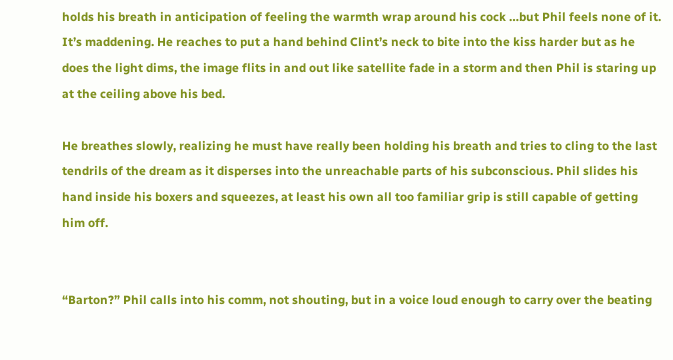holds his breath in anticipation of feeling the warmth wrap around his cock …but Phil feels none of it. It’s maddening. He reaches to put a hand behind Clint’s neck to bite into the kiss harder but as he does the light dims, the image flits in and out like satellite fade in a storm and then Phil is staring up at the ceiling above his bed.

He breathes slowly, realizing he must have really been holding his breath and tries to cling to the last tendrils of the dream as it disperses into the unreachable parts of his subconscious. Phil slides his hand inside his boxers and squeezes, at least his own all too familiar grip is still capable of getting him off.


“Barton?” Phil calls into his comm, not shouting, but in a voice loud enough to carry over the beating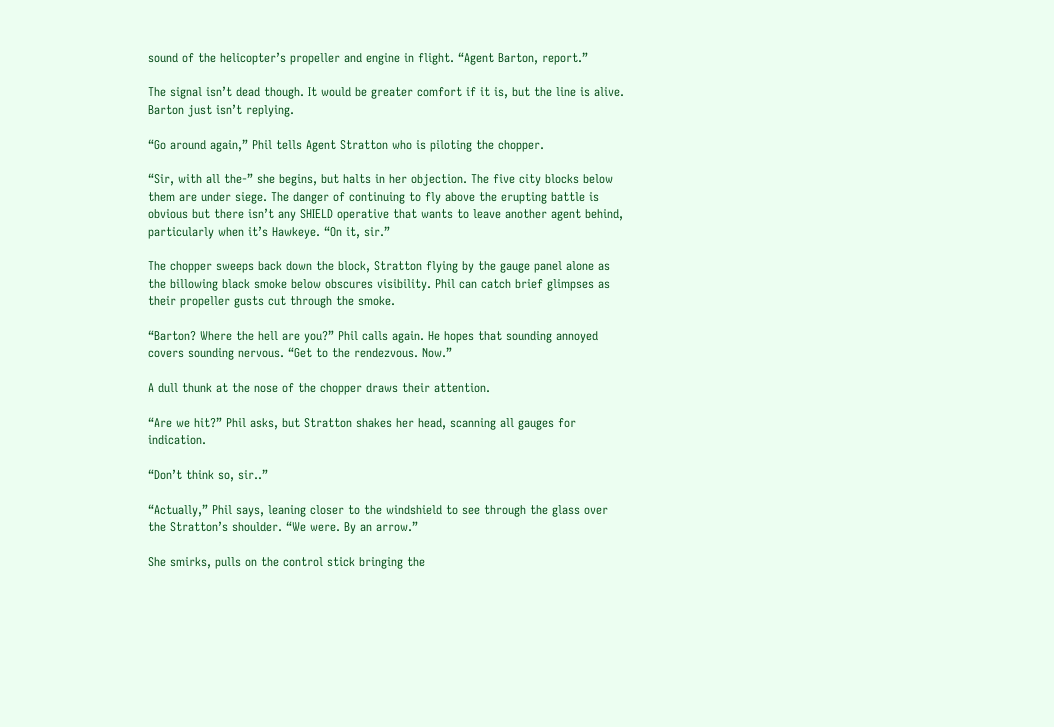sound of the helicopter’s propeller and engine in flight. “Agent Barton, report.”

The signal isn’t dead though. It would be greater comfort if it is, but the line is alive. Barton just isn’t replying.

“Go around again,” Phil tells Agent Stratton who is piloting the chopper.

“Sir, with all the-” she begins, but halts in her objection. The five city blocks below them are under siege. The danger of continuing to fly above the erupting battle is obvious but there isn’t any SHIELD operative that wants to leave another agent behind, particularly when it’s Hawkeye. “On it, sir.”

The chopper sweeps back down the block, Stratton flying by the gauge panel alone as the billowing black smoke below obscures visibility. Phil can catch brief glimpses as their propeller gusts cut through the smoke.

“Barton? Where the hell are you?” Phil calls again. He hopes that sounding annoyed covers sounding nervous. “Get to the rendezvous. Now.”

A dull thunk at the nose of the chopper draws their attention.

“Are we hit?” Phil asks, but Stratton shakes her head, scanning all gauges for indication.

“Don’t think so, sir..”

“Actually,” Phil says, leaning closer to the windshield to see through the glass over the Stratton’s shoulder. “We were. By an arrow.”

She smirks, pulls on the control stick bringing the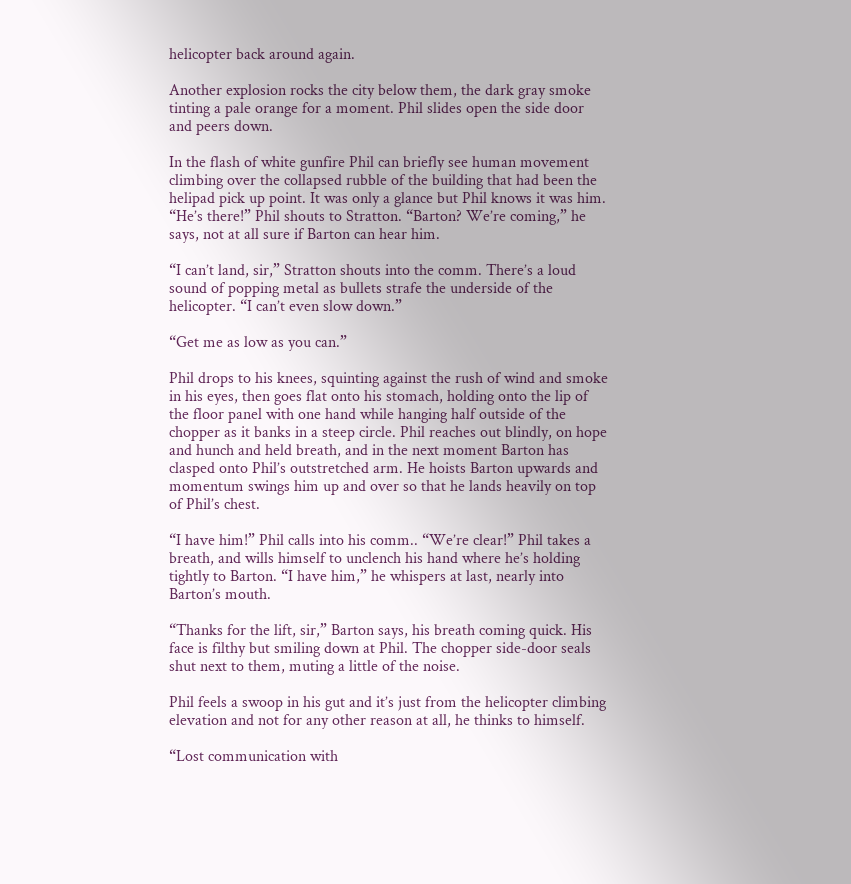helicopter back around again.

Another explosion rocks the city below them, the dark gray smoke tinting a pale orange for a moment. Phil slides open the side door and peers down.

In the flash of white gunfire Phil can briefly see human movement climbing over the collapsed rubble of the building that had been the helipad pick up point. It was only a glance but Phil knows it was him. “He’s there!” Phil shouts to Stratton. “Barton? We’re coming,” he says, not at all sure if Barton can hear him.

“I can’t land, sir,” Stratton shouts into the comm. There’s a loud sound of popping metal as bullets strafe the underside of the helicopter. “I can’t even slow down.”

“Get me as low as you can.”

Phil drops to his knees, squinting against the rush of wind and smoke in his eyes, then goes flat onto his stomach, holding onto the lip of the floor panel with one hand while hanging half outside of the chopper as it banks in a steep circle. Phil reaches out blindly, on hope and hunch and held breath, and in the next moment Barton has clasped onto Phil’s outstretched arm. He hoists Barton upwards and momentum swings him up and over so that he lands heavily on top of Phil’s chest.

“I have him!” Phil calls into his comm.. “We’re clear!” Phil takes a breath, and wills himself to unclench his hand where he’s holding tightly to Barton. “I have him,” he whispers at last, nearly into Barton’s mouth.

“Thanks for the lift, sir,” Barton says, his breath coming quick. His face is filthy but smiling down at Phil. The chopper side-door seals shut next to them, muting a little of the noise.

Phil feels a swoop in his gut and it’s just from the helicopter climbing elevation and not for any other reason at all, he thinks to himself.

“Lost communication with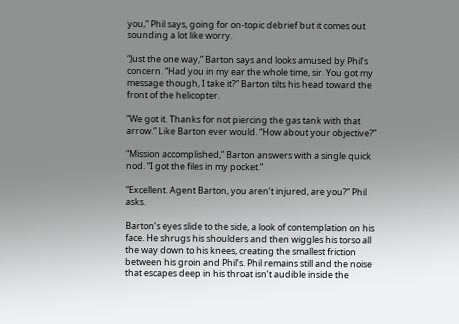you,” Phil says, going for on-topic debrief but it comes out sounding a lot like worry.

“Just the one way,” Barton says and looks amused by Phil’s concern. “Had you in my ear the whole time, sir. You got my message though, I take it?” Barton tilts his head toward the front of the helicopter.

“We got it. Thanks for not piercing the gas tank with that arrow.” Like Barton ever would. “How about your objective?”

“Mission accomplished,” Barton answers with a single quick nod. “I got the files in my pocket.”

“Excellent. Agent Barton, you aren’t injured, are you?” Phil asks.

Barton’s eyes slide to the side, a look of contemplation on his face. He shrugs his shoulders and then wiggles his torso all the way down to his knees, creating the smallest friction between his groin and Phil’s. Phil remains still and the noise that escapes deep in his throat isn’t audible inside the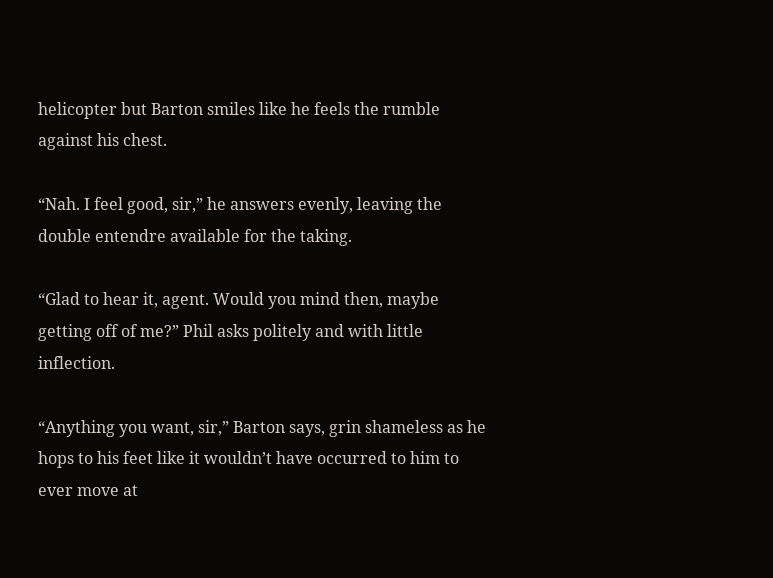helicopter but Barton smiles like he feels the rumble against his chest.

“Nah. I feel good, sir,” he answers evenly, leaving the double entendre available for the taking.

“Glad to hear it, agent. Would you mind then, maybe getting off of me?” Phil asks politely and with little inflection.

“Anything you want, sir,” Barton says, grin shameless as he hops to his feet like it wouldn’t have occurred to him to ever move at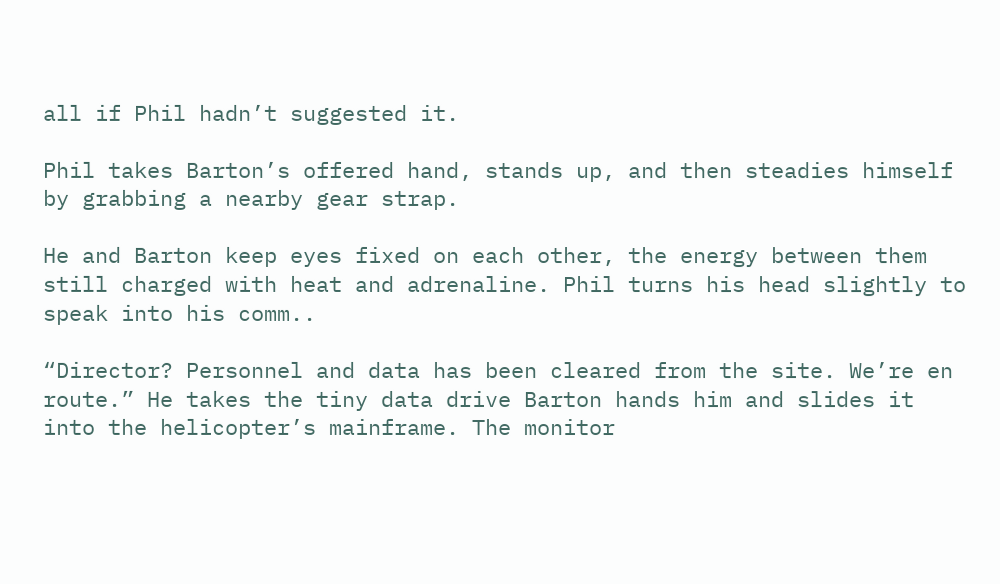all if Phil hadn’t suggested it.

Phil takes Barton’s offered hand, stands up, and then steadies himself by grabbing a nearby gear strap.

He and Barton keep eyes fixed on each other, the energy between them still charged with heat and adrenaline. Phil turns his head slightly to speak into his comm..

“Director? Personnel and data has been cleared from the site. We’re en route.” He takes the tiny data drive Barton hands him and slides it into the helicopter’s mainframe. The monitor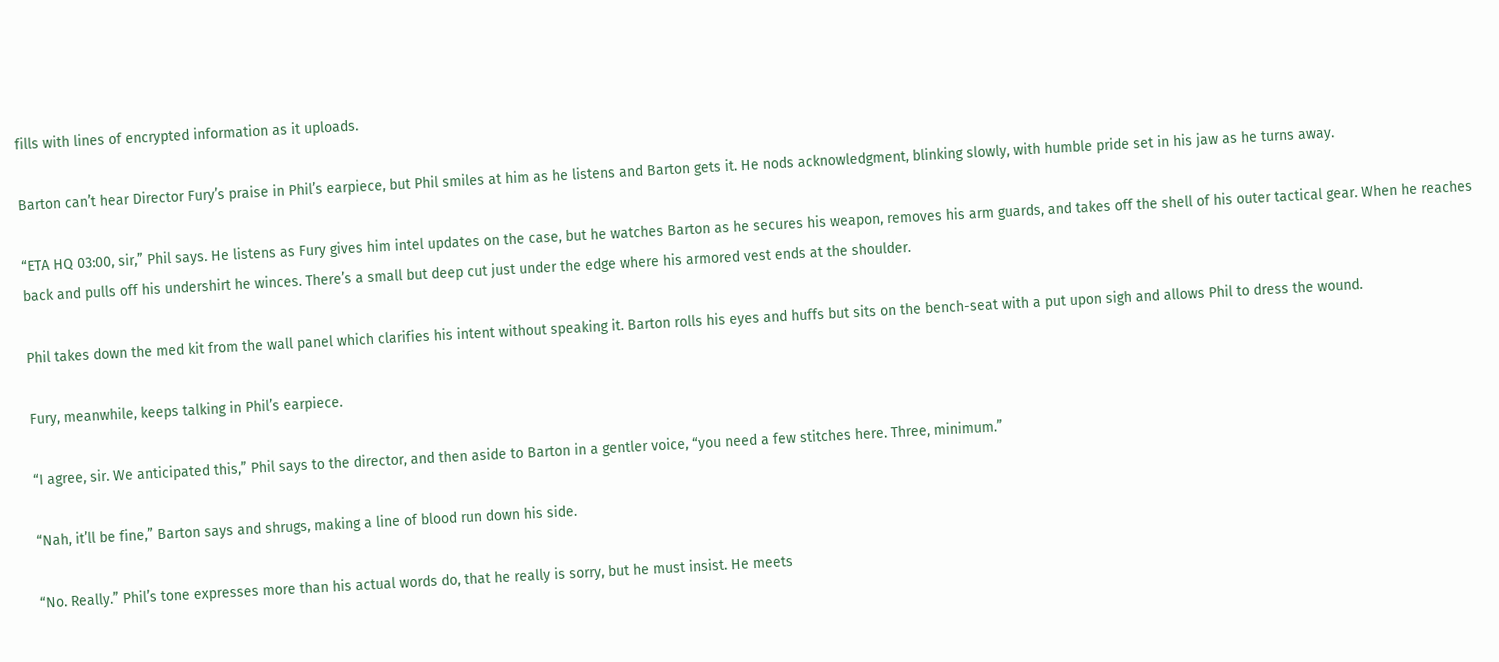fills with lines of encrypted information as it uploads.

Barton can’t hear Director Fury’s praise in Phil’s earpiece, but Phil smiles at him as he listens and Barton gets it. He nods acknowledgment, blinking slowly, with humble pride set in his jaw as he turns away.

“ETA HQ 03:00, sir,” Phil says. He listens as Fury gives him intel updates on the case, but he watches Barton as he secures his weapon, removes his arm guards, and takes off the shell of his outer tactical gear. When he reaches back and pulls off his undershirt he winces. There’s a small but deep cut just under the edge where his armored vest ends at the shoulder.

Phil takes down the med kit from the wall panel which clarifies his intent without speaking it. Barton rolls his eyes and huffs but sits on the bench-seat with a put upon sigh and allows Phil to dress the wound.

Fury, meanwhile, keeps talking in Phil’s earpiece.

“I agree, sir. We anticipated this,” Phil says to the director, and then aside to Barton in a gentler voice, “you need a few stitches here. Three, minimum.”

“Nah, it’ll be fine,” Barton says and shrugs, making a line of blood run down his side.

“No. Really.” Phil’s tone expresses more than his actual words do, that he really is sorry, but he must insist. He meets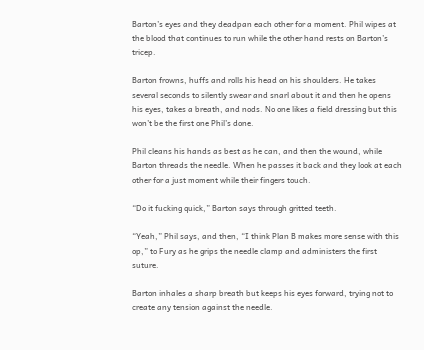Barton’s eyes and they deadpan each other for a moment. Phil wipes at the blood that continues to run while the other hand rests on Barton’s tricep.

Barton frowns, huffs and rolls his head on his shoulders. He takes several seconds to silently swear and snarl about it and then he opens his eyes, takes a breath, and nods. No one likes a field dressing but this won’t be the first one Phil’s done.

Phil cleans his hands as best as he can, and then the wound, while Barton threads the needle. When he passes it back and they look at each other for a just moment while their fingers touch.

“Do it fucking quick,” Barton says through gritted teeth.

“Yeah,” Phil says, and then, “I think Plan B makes more sense with this op,” to Fury as he grips the needle clamp and administers the first suture.

Barton inhales a sharp breath but keeps his eyes forward, trying not to create any tension against the needle.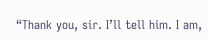“Thank you, sir. I’ll tell him. I am,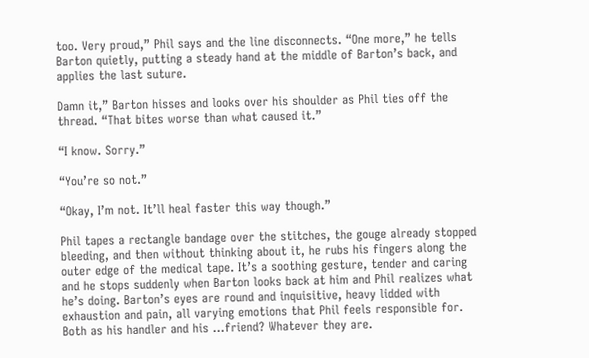too. Very proud,” Phil says and the line disconnects. “One more,” he tells Barton quietly, putting a steady hand at the middle of Barton’s back, and applies the last suture.

Damn it,” Barton hisses and looks over his shoulder as Phil ties off the thread. “That bites worse than what caused it.”

“I know. Sorry.”

“You’re so not.”

“Okay, I’m not. It’ll heal faster this way though.”

Phil tapes a rectangle bandage over the stitches, the gouge already stopped bleeding, and then without thinking about it, he rubs his fingers along the outer edge of the medical tape. It’s a soothing gesture, tender and caring and he stops suddenly when Barton looks back at him and Phil realizes what he’s doing. Barton’s eyes are round and inquisitive, heavy lidded with exhaustion and pain, all varying emotions that Phil feels responsible for. Both as his handler and his …friend? Whatever they are.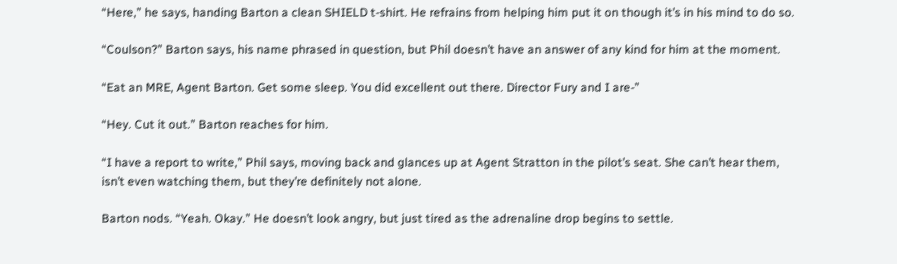“Here,” he says, handing Barton a clean SHIELD t-shirt. He refrains from helping him put it on though it’s in his mind to do so.

“Coulson?” Barton says, his name phrased in question, but Phil doesn’t have an answer of any kind for him at the moment.

“Eat an MRE, Agent Barton. Get some sleep. You did excellent out there. Director Fury and I are-”

“Hey. Cut it out.” Barton reaches for him.

“I have a report to write,” Phil says, moving back and glances up at Agent Stratton in the pilot’s seat. She can’t hear them, isn’t even watching them, but they’re definitely not alone.

Barton nods. “Yeah. Okay.” He doesn’t look angry, but just tired as the adrenaline drop begins to settle.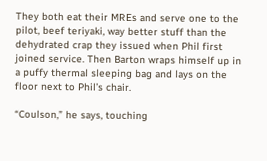They both eat their MREs and serve one to the pilot, beef teriyaki, way better stuff than the dehydrated crap they issued when Phil first joined service. Then Barton wraps himself up in a puffy thermal sleeping bag and lays on the floor next to Phil’s chair.

“Coulson,” he says, touching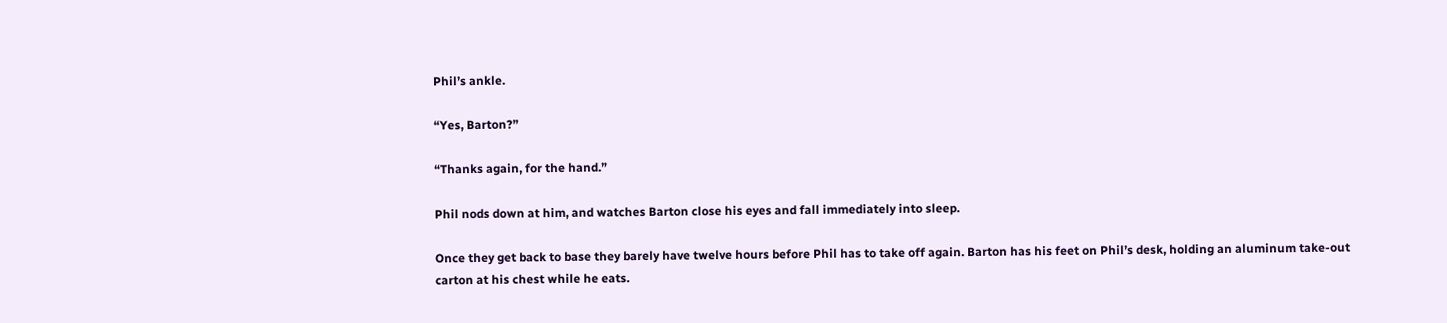Phil’s ankle.

“Yes, Barton?”

“Thanks again, for the hand.”

Phil nods down at him, and watches Barton close his eyes and fall immediately into sleep.

Once they get back to base they barely have twelve hours before Phil has to take off again. Barton has his feet on Phil’s desk, holding an aluminum take-out carton at his chest while he eats.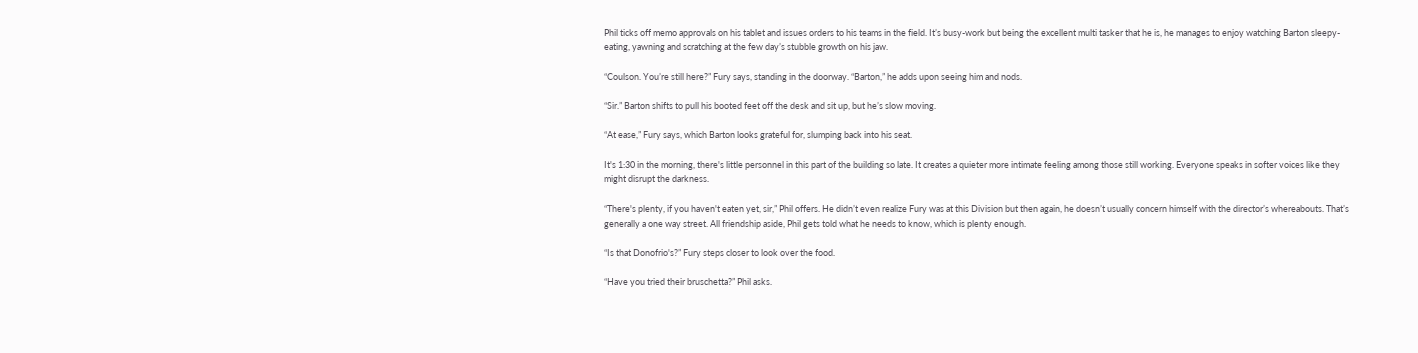Phil ticks off memo approvals on his tablet and issues orders to his teams in the field. It’s busy-work but being the excellent multi tasker that he is, he manages to enjoy watching Barton sleepy-eating, yawning and scratching at the few day’s stubble growth on his jaw.

“Coulson. You’re still here?” Fury says, standing in the doorway. “Barton,” he adds upon seeing him and nods.

“Sir.” Barton shifts to pull his booted feet off the desk and sit up, but he’s slow moving.

“At ease,” Fury says, which Barton looks grateful for, slumping back into his seat.

It's 1:30 in the morning, there's little personnel in this part of the building so late. It creates a quieter more intimate feeling among those still working. Everyone speaks in softer voices like they might disrupt the darkness.

“There's plenty, if you haven't eaten yet, sir,” Phil offers. He didn’t even realize Fury was at this Division but then again, he doesn’t usually concern himself with the director’s whereabouts. That’s generally a one way street. All friendship aside, Phil gets told what he needs to know, which is plenty enough.

“Is that Donofrio's?” Fury steps closer to look over the food.

“Have you tried their bruschetta?” Phil asks.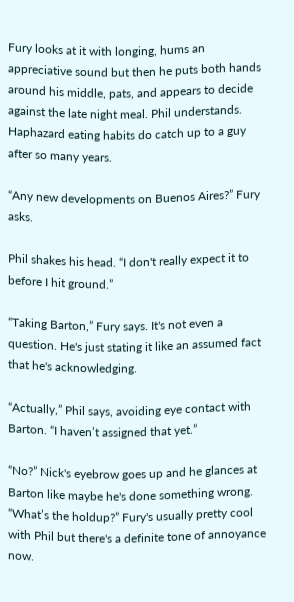Fury looks at it with longing, hums an appreciative sound but then he puts both hands around his middle, pats, and appears to decide against the late night meal. Phil understands. Haphazard eating habits do catch up to a guy after so many years.

“Any new developments on Buenos Aires?” Fury asks.

Phil shakes his head. “I don't really expect it to before I hit ground.”

“Taking Barton,” Fury says. It's not even a question. He's just stating it like an assumed fact that he's acknowledging.

“Actually,” Phil says, avoiding eye contact with Barton. “I haven’t assigned that yet.”

“No?” Nick's eyebrow goes up and he glances at Barton like maybe he's done something wrong. “What’s the holdup?” Fury's usually pretty cool with Phil but there's a definite tone of annoyance now.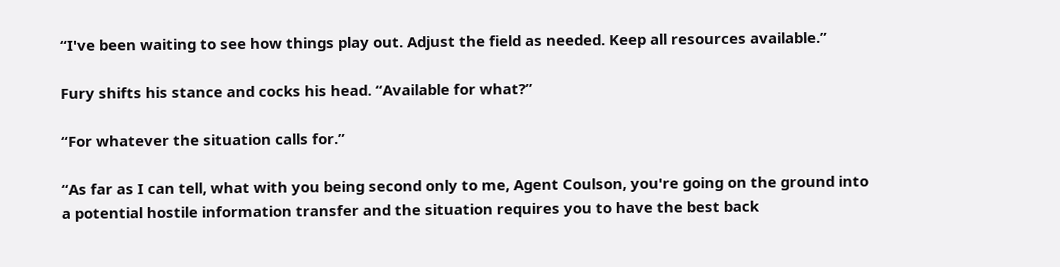“I've been waiting to see how things play out. Adjust the field as needed. Keep all resources available.”

Fury shifts his stance and cocks his head. “Available for what?”

“For whatever the situation calls for.”

“As far as I can tell, what with you being second only to me, Agent Coulson, you're going on the ground into a potential hostile information transfer and the situation requires you to have the best back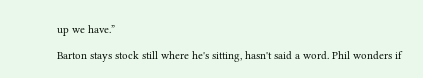up we have.”

Barton stays stock still where he's sitting, hasn't said a word. Phil wonders if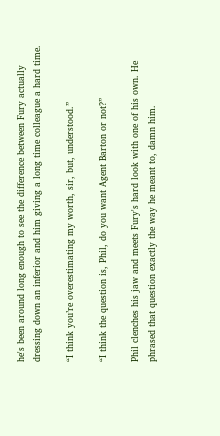he's been around long enough to see the difference between Fury actually dressing down an inferior and him giving a long time colleague a hard time.

“I think you’re overestimating my worth, sir, but, understood.”

“I think the question is, Phil, do you want Agent Barton or not?”

Phil clenches his jaw and meets Fury's hard look with one of his own. He phrased that question exactly the way he meant to, damn him.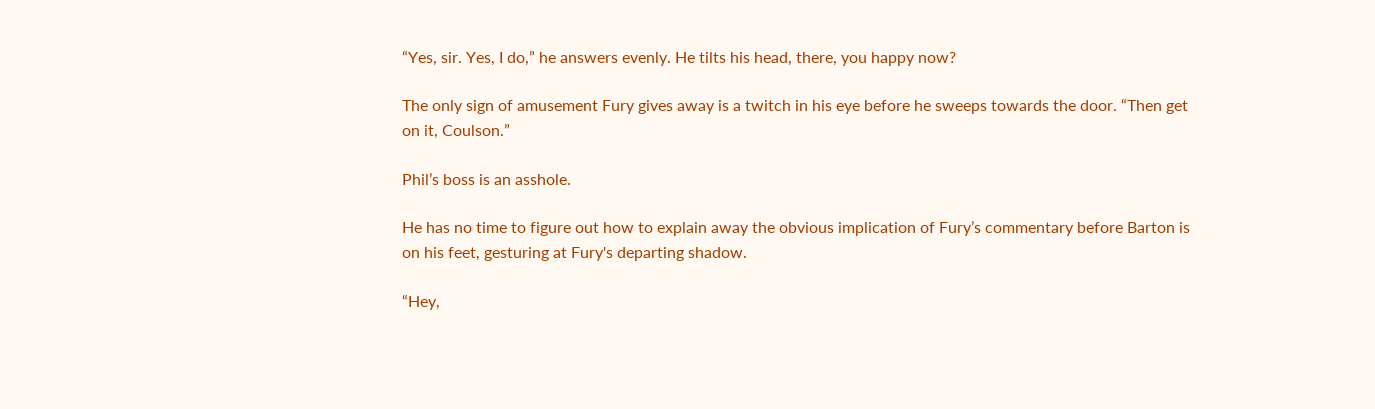“Yes, sir. Yes, I do,” he answers evenly. He tilts his head, there, you happy now?

The only sign of amusement Fury gives away is a twitch in his eye before he sweeps towards the door. “Then get on it, Coulson.”

Phil’s boss is an asshole.

He has no time to figure out how to explain away the obvious implication of Fury’s commentary before Barton is on his feet, gesturing at Fury's departing shadow.

“Hey,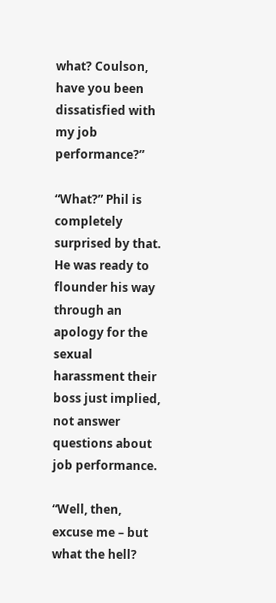what? Coulson, have you been dissatisfied with my job performance?”

“What?” Phil is completely surprised by that. He was ready to flounder his way through an apology for the sexual harassment their boss just implied, not answer questions about job performance.

“Well, then, excuse me – but what the hell?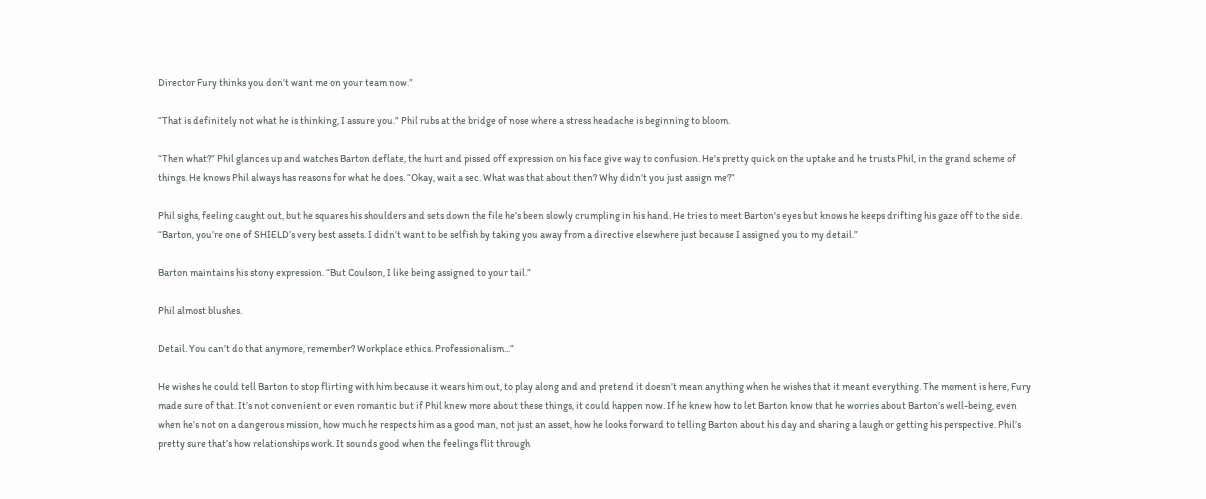Director Fury thinks you don’t want me on your team now.”

“That is definitely not what he is thinking, I assure you.” Phil rubs at the bridge of nose where a stress headache is beginning to bloom.

“Then what?” Phil glances up and watches Barton deflate, the hurt and pissed off expression on his face give way to confusion. He's pretty quick on the uptake and he trusts Phil, in the grand scheme of things. He knows Phil always has reasons for what he does. “Okay, wait a sec. What was that about then? Why didn't you just assign me?”

Phil sighs, feeling caught out, but he squares his shoulders and sets down the file he’s been slowly crumpling in his hand. He tries to meet Barton's eyes but knows he keeps drifting his gaze off to the side. “Barton, you’re one of SHIELD’s very best assets. I didn’t want to be selfish by taking you away from a directive elsewhere just because I assigned you to my detail.”

Barton maintains his stony expression. “But Coulson, I like being assigned to your tail.”

Phil almost blushes.

Detail. You can’t do that anymore, remember? Workplace ethics. Professionalism...”

He wishes he could tell Barton to stop flirting with him because it wears him out, to play along and and pretend it doesn’t mean anything when he wishes that it meant everything. The moment is here, Fury made sure of that. It’s not convenient or even romantic but if Phil knew more about these things, it could happen now. If he knew how to let Barton know that he worries about Barton’s well-being, even when he’s not on a dangerous mission, how much he respects him as a good man, not just an asset, how he looks forward to telling Barton about his day and sharing a laugh or getting his perspective. Phil’s pretty sure that’s how relationships work. It sounds good when the feelings flit through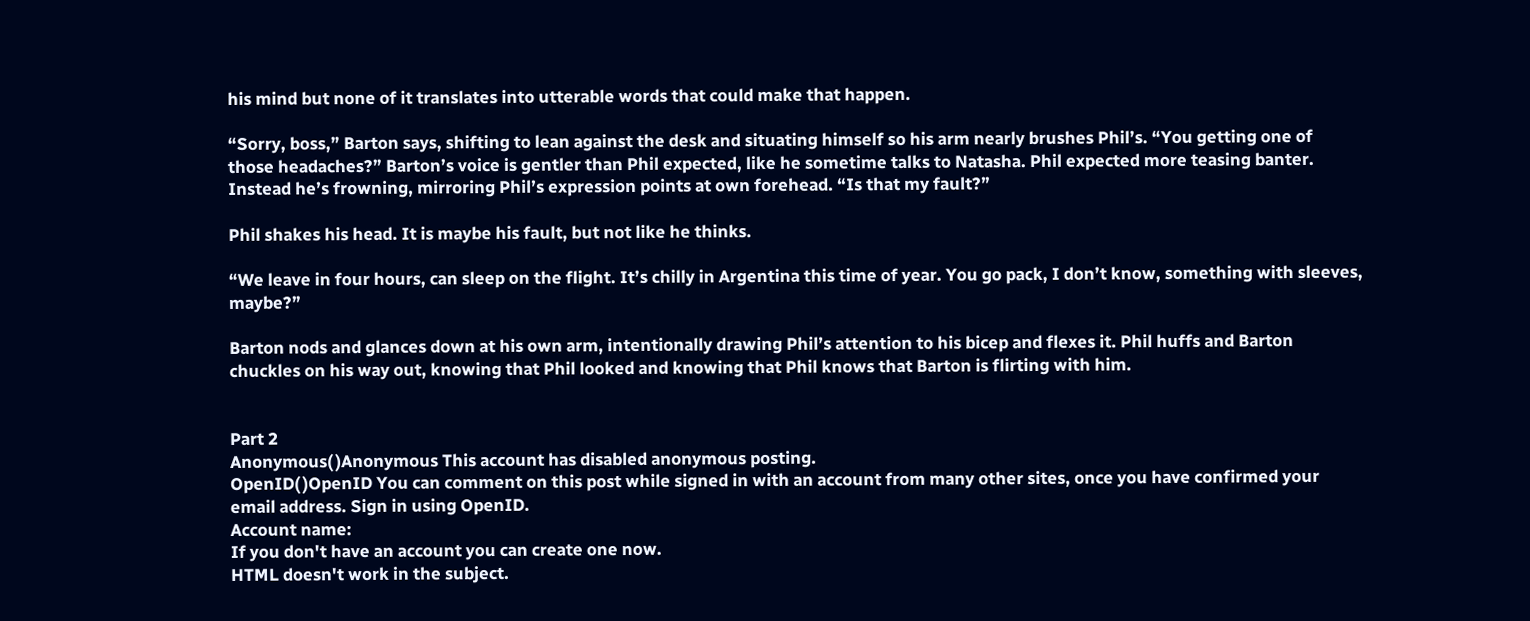his mind but none of it translates into utterable words that could make that happen.

“Sorry, boss,” Barton says, shifting to lean against the desk and situating himself so his arm nearly brushes Phil’s. “You getting one of those headaches?” Barton’s voice is gentler than Phil expected, like he sometime talks to Natasha. Phil expected more teasing banter. Instead he’s frowning, mirroring Phil’s expression points at own forehead. “Is that my fault?”

Phil shakes his head. It is maybe his fault, but not like he thinks.

“We leave in four hours, can sleep on the flight. It’s chilly in Argentina this time of year. You go pack, I don’t know, something with sleeves, maybe?”

Barton nods and glances down at his own arm, intentionally drawing Phil’s attention to his bicep and flexes it. Phil huffs and Barton chuckles on his way out, knowing that Phil looked and knowing that Phil knows that Barton is flirting with him.


Part 2
Anonymous( )Anonymous This account has disabled anonymous posting.
OpenID( )OpenID You can comment on this post while signed in with an account from many other sites, once you have confirmed your email address. Sign in using OpenID.
Account name:
If you don't have an account you can create one now.
HTML doesn't work in the subject.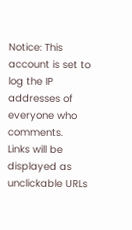Notice: This account is set to log the IP addresses of everyone who comments.
Links will be displayed as unclickable URLs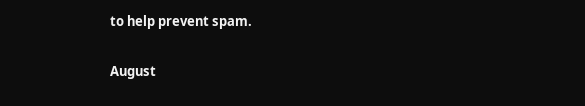to help prevent spam.

August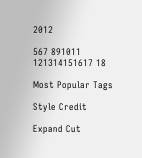2012

567 891011
121314151617 18

Most Popular Tags

Style Credit

Expand Cut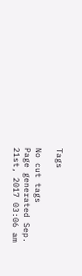Tags

No cut tags
Page generated Sep. 21st, 2017 03:06 am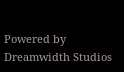Powered by Dreamwidth Studios